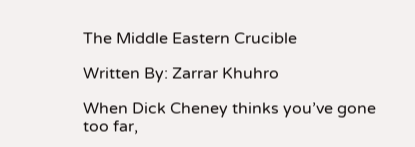The Middle Eastern Crucible

Written By: Zarrar Khuhro

When Dick Cheney thinks you’ve gone too far,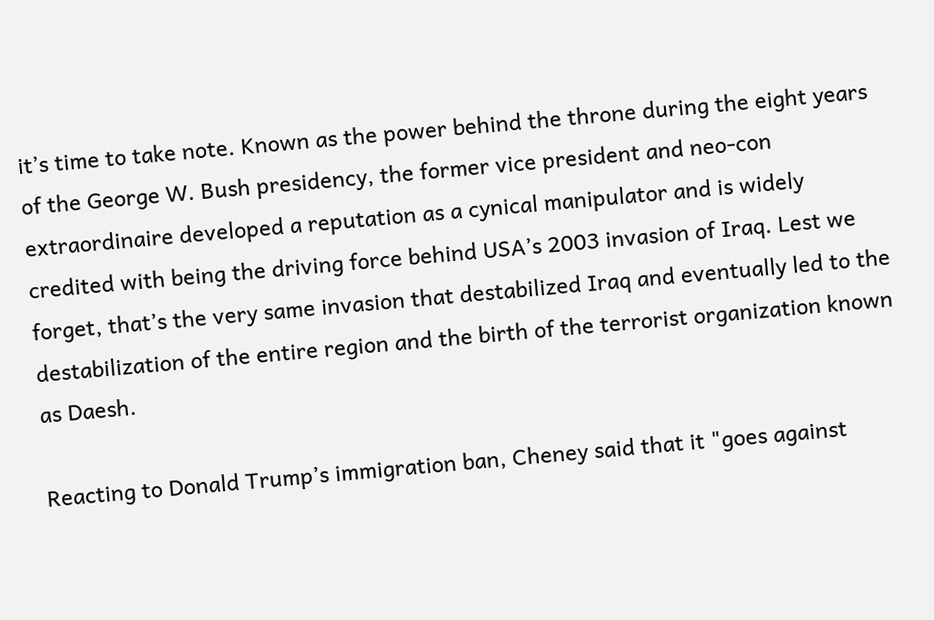it’s time to take note. Known as the power behind the throne during the eight years of the George W. Bush presidency, the former vice president and neo-con extraordinaire developed a reputation as a cynical manipulator and is widely credited with being the driving force behind USA’s 2003 invasion of Iraq. Lest we forget, that’s the very same invasion that destabilized Iraq and eventually led to the destabilization of the entire region and the birth of the terrorist organization known as Daesh.

Reacting to Donald Trump’s immigration ban, Cheney said that it "goes against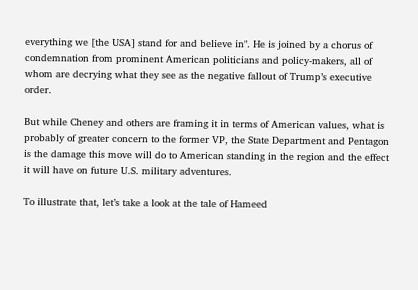everything we [the USA] stand for and believe in". He is joined by a chorus of condemnation from prominent American politicians and policy-makers, all of whom are decrying what they see as the negative fallout of Trump’s executive order.

But while Cheney and others are framing it in terms of American values, what is probably of greater concern to the former VP, the State Department and Pentagon is the damage this move will do to American standing in the region and the effect it will have on future U.S. military adventures.

To illustrate that, let’s take a look at the tale of Hameed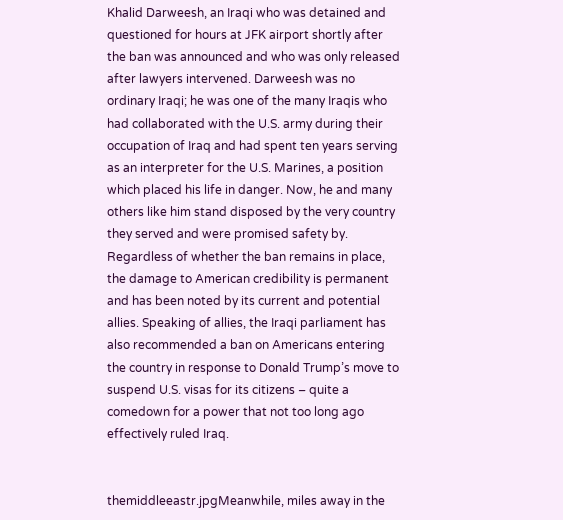Khalid Darweesh, an Iraqi who was detained and questioned for hours at JFK airport shortly after the ban was announced and who was only released after lawyers intervened. Darweesh was no ordinary Iraqi; he was one of the many Iraqis who had collaborated with the U.S. army during their occupation of Iraq and had spent ten years serving as an interpreter for the U.S. Marines, a position which placed his life in danger. Now, he and many others like him stand disposed by the very country they served and were promised safety by. Regardless of whether the ban remains in place, the damage to American credibility is permanent and has been noted by its current and potential allies. Speaking of allies, the Iraqi parliament has also recommended a ban on Americans entering the country in response to Donald Trump’s move to suspend U.S. visas for its citizens – quite a comedown for a power that not too long ago effectively ruled Iraq.


themiddleeastr.jpgMeanwhile, miles away in the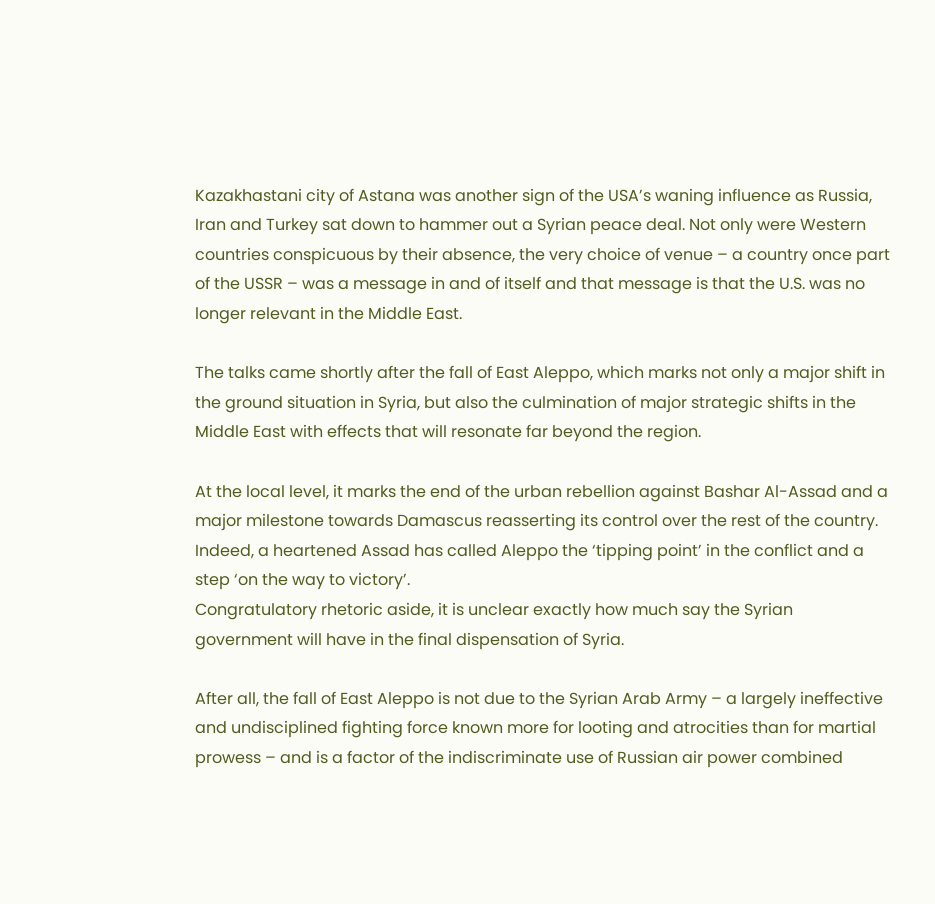Kazakhastani city of Astana was another sign of the USA’s waning influence as Russia, Iran and Turkey sat down to hammer out a Syrian peace deal. Not only were Western countries conspicuous by their absence, the very choice of venue – a country once part of the USSR – was a message in and of itself and that message is that the U.S. was no longer relevant in the Middle East.

The talks came shortly after the fall of East Aleppo, which marks not only a major shift in the ground situation in Syria, but also the culmination of major strategic shifts in the Middle East with effects that will resonate far beyond the region.

At the local level, it marks the end of the urban rebellion against Bashar Al-Assad and a major milestone towards Damascus reasserting its control over the rest of the country. Indeed, a heartened Assad has called Aleppo the ‘tipping point’ in the conflict and a step ‘on the way to victory’.
Congratulatory rhetoric aside, it is unclear exactly how much say the Syrian government will have in the final dispensation of Syria.

After all, the fall of East Aleppo is not due to the Syrian Arab Army – a largely ineffective and undisciplined fighting force known more for looting and atrocities than for martial prowess – and is a factor of the indiscriminate use of Russian air power combined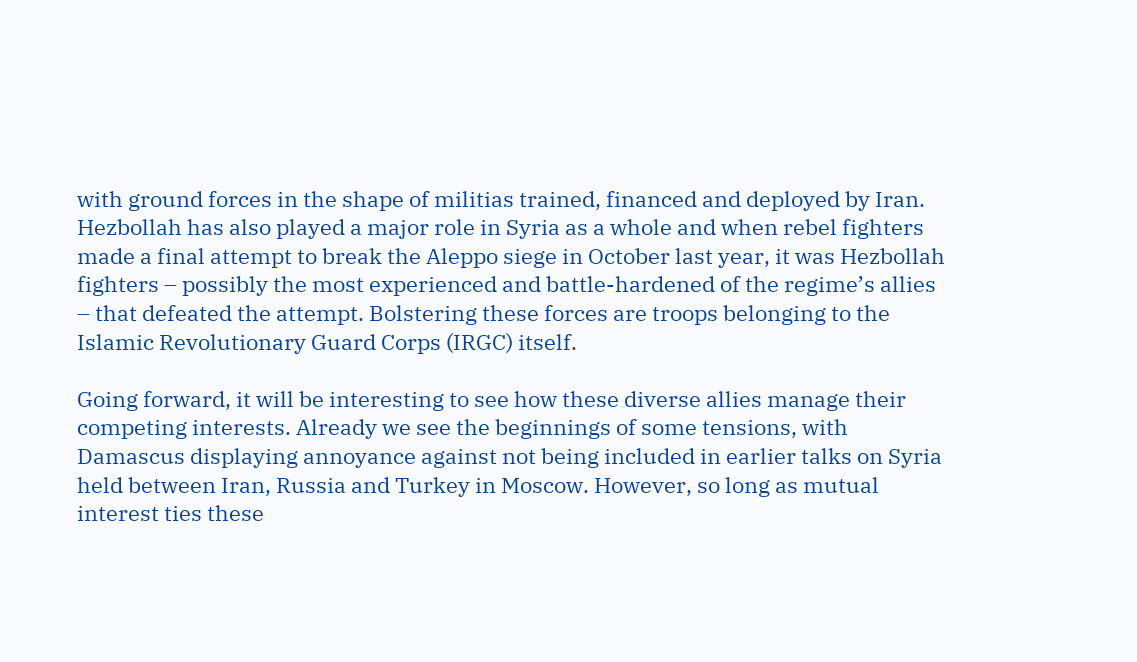with ground forces in the shape of militias trained, financed and deployed by Iran. Hezbollah has also played a major role in Syria as a whole and when rebel fighters made a final attempt to break the Aleppo siege in October last year, it was Hezbollah fighters – possibly the most experienced and battle-hardened of the regime’s allies – that defeated the attempt. Bolstering these forces are troops belonging to the Islamic Revolutionary Guard Corps (IRGC) itself.

Going forward, it will be interesting to see how these diverse allies manage their competing interests. Already we see the beginnings of some tensions, with Damascus displaying annoyance against not being included in earlier talks on Syria held between Iran, Russia and Turkey in Moscow. However, so long as mutual interest ties these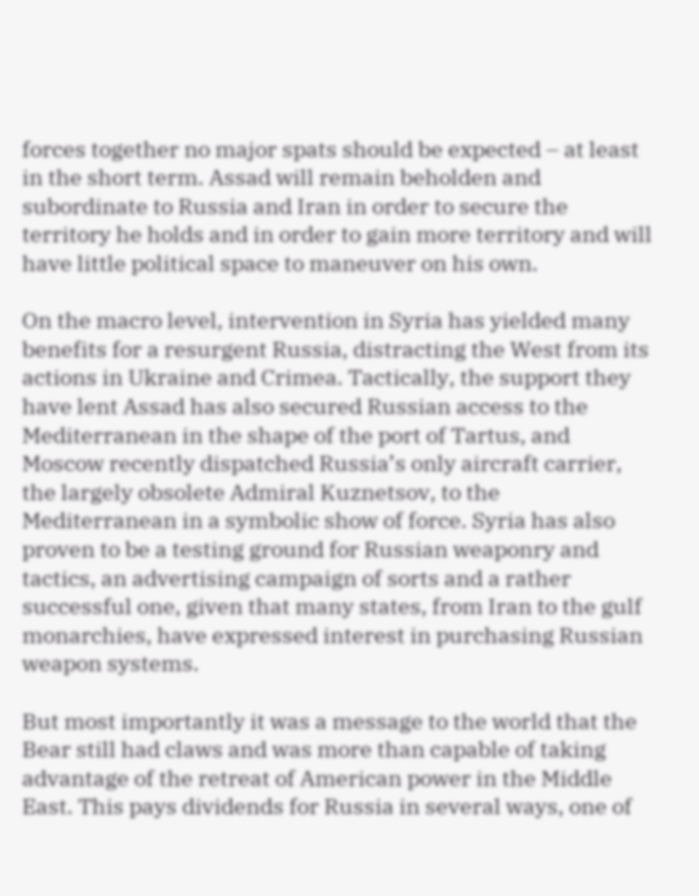forces together no major spats should be expected – at least in the short term. Assad will remain beholden and subordinate to Russia and Iran in order to secure the territory he holds and in order to gain more territory and will have little political space to maneuver on his own.

On the macro level, intervention in Syria has yielded many benefits for a resurgent Russia, distracting the West from its actions in Ukraine and Crimea. Tactically, the support they have lent Assad has also secured Russian access to the Mediterranean in the shape of the port of Tartus, and Moscow recently dispatched Russia’s only aircraft carrier, the largely obsolete Admiral Kuznetsov, to the Mediterranean in a symbolic show of force. Syria has also proven to be a testing ground for Russian weaponry and tactics, an advertising campaign of sorts and a rather successful one, given that many states, from Iran to the gulf monarchies, have expressed interest in purchasing Russian weapon systems.

But most importantly it was a message to the world that the Bear still had claws and was more than capable of taking advantage of the retreat of American power in the Middle East. This pays dividends for Russia in several ways, one of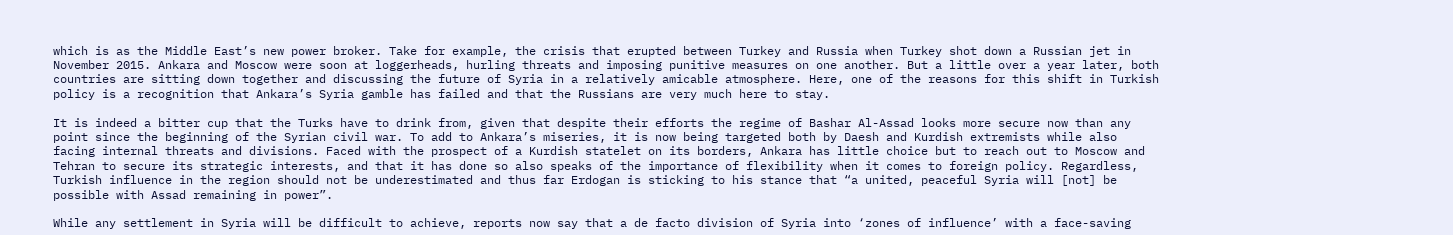which is as the Middle East’s new power broker. Take for example, the crisis that erupted between Turkey and Russia when Turkey shot down a Russian jet in November 2015. Ankara and Moscow were soon at loggerheads, hurling threats and imposing punitive measures on one another. But a little over a year later, both countries are sitting down together and discussing the future of Syria in a relatively amicable atmosphere. Here, one of the reasons for this shift in Turkish policy is a recognition that Ankara’s Syria gamble has failed and that the Russians are very much here to stay.

It is indeed a bitter cup that the Turks have to drink from, given that despite their efforts the regime of Bashar Al-Assad looks more secure now than any point since the beginning of the Syrian civil war. To add to Ankara’s miseries, it is now being targeted both by Daesh and Kurdish extremists while also facing internal threats and divisions. Faced with the prospect of a Kurdish statelet on its borders, Ankara has little choice but to reach out to Moscow and Tehran to secure its strategic interests, and that it has done so also speaks of the importance of flexibility when it comes to foreign policy. Regardless, Turkish influence in the region should not be underestimated and thus far Erdogan is sticking to his stance that “a united, peaceful Syria will [not] be possible with Assad remaining in power”.

While any settlement in Syria will be difficult to achieve, reports now say that a de facto division of Syria into ‘zones of influence’ with a face-saving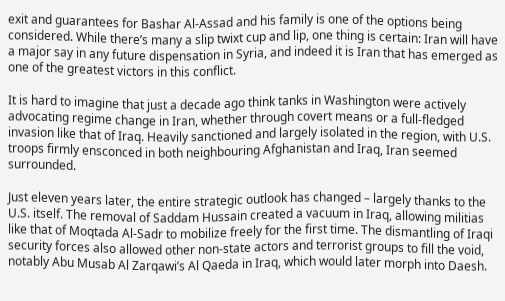exit and guarantees for Bashar Al-Assad and his family is one of the options being considered. While there’s many a slip twixt cup and lip, one thing is certain: Iran will have a major say in any future dispensation in Syria, and indeed it is Iran that has emerged as one of the greatest victors in this conflict.

It is hard to imagine that just a decade ago think tanks in Washington were actively advocating regime change in Iran, whether through covert means or a full-fledged invasion like that of Iraq. Heavily sanctioned and largely isolated in the region, with U.S. troops firmly ensconced in both neighbouring Afghanistan and Iraq, Iran seemed surrounded.

Just eleven years later, the entire strategic outlook has changed – largely thanks to the U.S. itself. The removal of Saddam Hussain created a vacuum in Iraq, allowing militias like that of Moqtada Al-Sadr to mobilize freely for the first time. The dismantling of Iraqi security forces also allowed other non-state actors and terrorist groups to fill the void, notably Abu Musab Al Zarqawi’s Al Qaeda in Iraq, which would later morph into Daesh.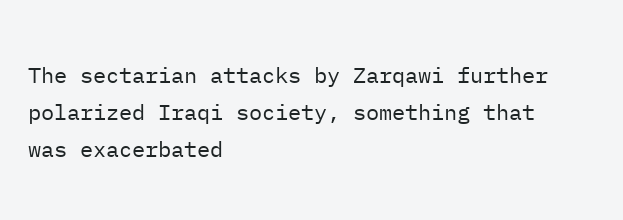The sectarian attacks by Zarqawi further polarized Iraqi society, something that was exacerbated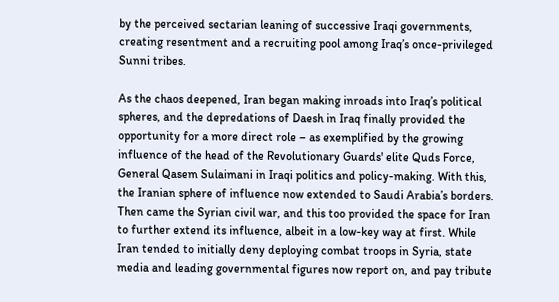by the perceived sectarian leaning of successive Iraqi governments, creating resentment and a recruiting pool among Iraq’s once-privileged Sunni tribes.

As the chaos deepened, Iran began making inroads into Iraq’s political spheres, and the depredations of Daesh in Iraq finally provided the opportunity for a more direct role – as exemplified by the growing influence of the head of the Revolutionary Guards' elite Quds Force, General Qasem Sulaimani in Iraqi politics and policy-making. With this, the Iranian sphere of influence now extended to Saudi Arabia’s borders. Then came the Syrian civil war, and this too provided the space for Iran to further extend its influence, albeit in a low-key way at first. While Iran tended to initially deny deploying combat troops in Syria, state media and leading governmental figures now report on, and pay tribute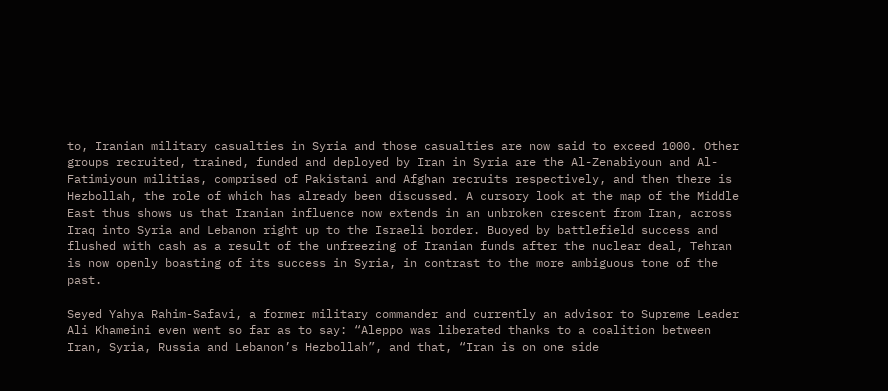to, Iranian military casualties in Syria and those casualties are now said to exceed 1000. Other groups recruited, trained, funded and deployed by Iran in Syria are the Al-Zenabiyoun and Al-Fatimiyoun militias, comprised of Pakistani and Afghan recruits respectively, and then there is Hezbollah, the role of which has already been discussed. A cursory look at the map of the Middle East thus shows us that Iranian influence now extends in an unbroken crescent from Iran, across Iraq into Syria and Lebanon right up to the Israeli border. Buoyed by battlefield success and flushed with cash as a result of the unfreezing of Iranian funds after the nuclear deal, Tehran is now openly boasting of its success in Syria, in contrast to the more ambiguous tone of the past.

Seyed Yahya Rahim-Safavi, a former military commander and currently an advisor to Supreme Leader Ali Khameini even went so far as to say: “Aleppo was liberated thanks to a coalition between Iran, Syria, Russia and Lebanon’s Hezbollah”, and that, “Iran is on one side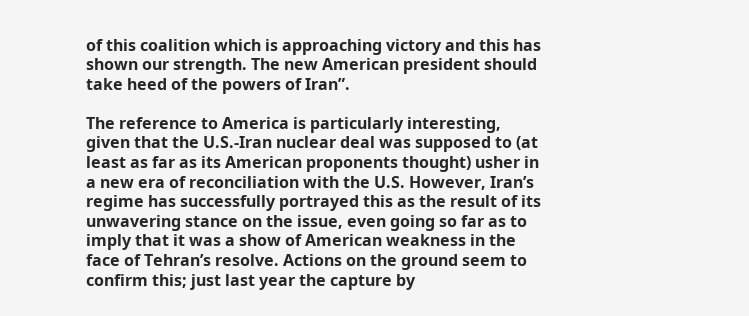of this coalition which is approaching victory and this has shown our strength. The new American president should take heed of the powers of Iran”.

The reference to America is particularly interesting, given that the U.S.-Iran nuclear deal was supposed to (at least as far as its American proponents thought) usher in a new era of reconciliation with the U.S. However, Iran’s regime has successfully portrayed this as the result of its unwavering stance on the issue, even going so far as to imply that it was a show of American weakness in the face of Tehran’s resolve. Actions on the ground seem to confirm this; just last year the capture by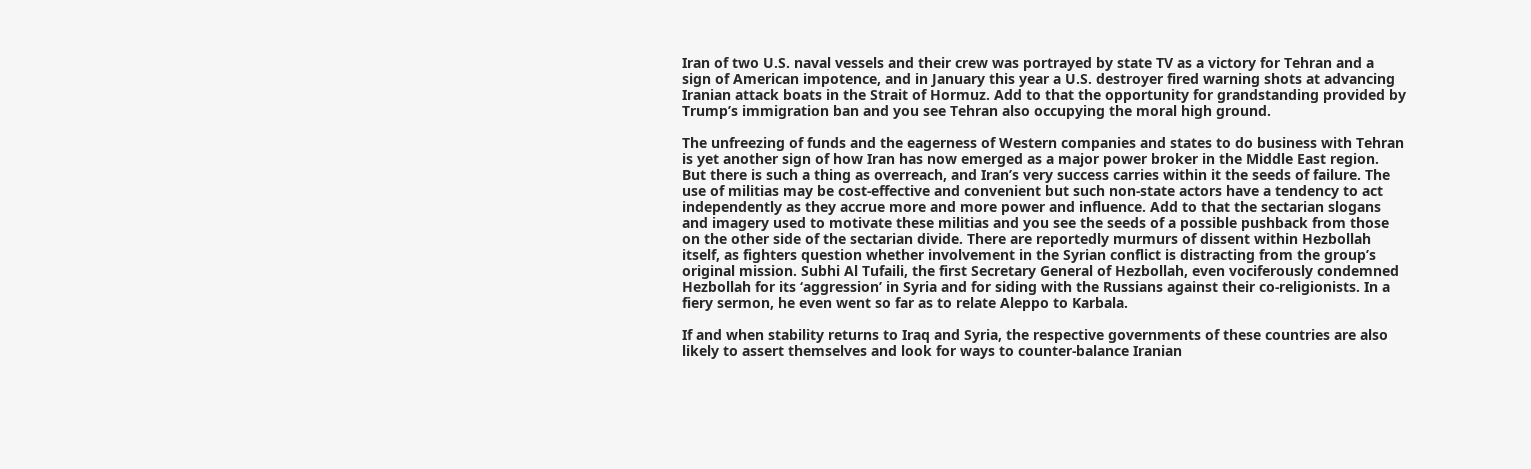Iran of two U.S. naval vessels and their crew was portrayed by state TV as a victory for Tehran and a sign of American impotence, and in January this year a U.S. destroyer fired warning shots at advancing Iranian attack boats in the Strait of Hormuz. Add to that the opportunity for grandstanding provided by Trump’s immigration ban and you see Tehran also occupying the moral high ground.

The unfreezing of funds and the eagerness of Western companies and states to do business with Tehran is yet another sign of how Iran has now emerged as a major power broker in the Middle East region.
But there is such a thing as overreach, and Iran’s very success carries within it the seeds of failure. The use of militias may be cost-effective and convenient but such non-state actors have a tendency to act independently as they accrue more and more power and influence. Add to that the sectarian slogans and imagery used to motivate these militias and you see the seeds of a possible pushback from those on the other side of the sectarian divide. There are reportedly murmurs of dissent within Hezbollah itself, as fighters question whether involvement in the Syrian conflict is distracting from the group’s original mission. Subhi Al Tufaili, the first Secretary General of Hezbollah, even vociferously condemned Hezbollah for its ‘aggression’ in Syria and for siding with the Russians against their co-religionists. In a fiery sermon, he even went so far as to relate Aleppo to Karbala.

If and when stability returns to Iraq and Syria, the respective governments of these countries are also likely to assert themselves and look for ways to counter-balance Iranian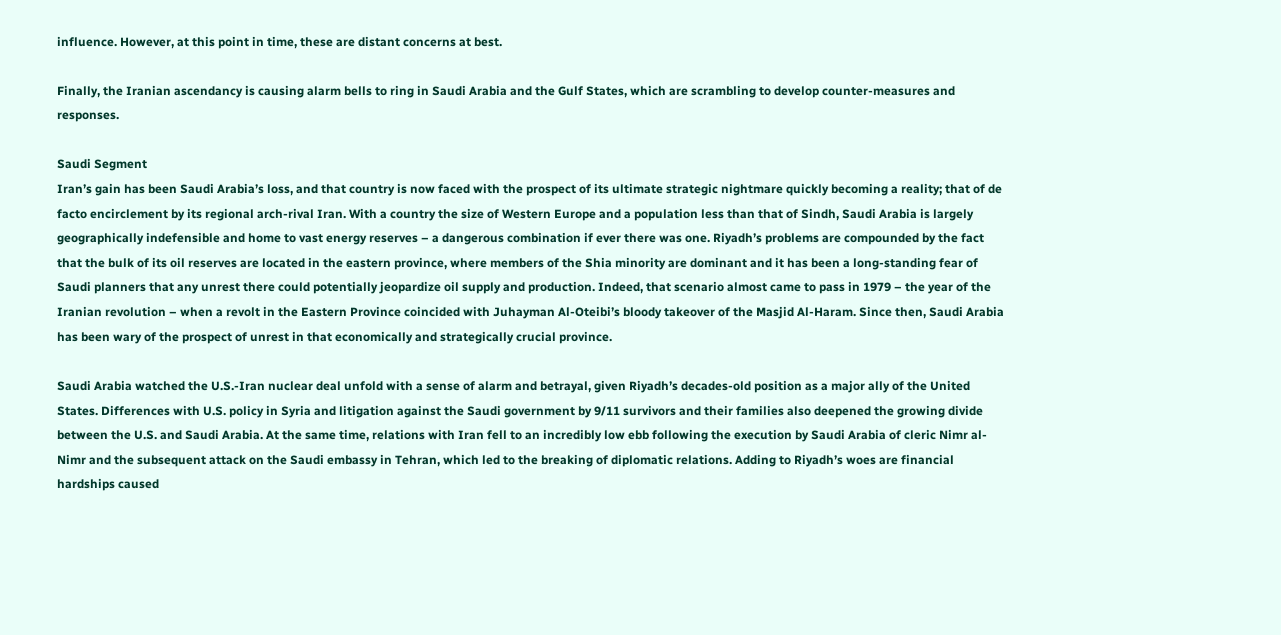influence. However, at this point in time, these are distant concerns at best.

Finally, the Iranian ascendancy is causing alarm bells to ring in Saudi Arabia and the Gulf States, which are scrambling to develop counter-measures and responses.

Saudi Segment
Iran’s gain has been Saudi Arabia’s loss, and that country is now faced with the prospect of its ultimate strategic nightmare quickly becoming a reality; that of de facto encirclement by its regional arch-rival Iran. With a country the size of Western Europe and a population less than that of Sindh, Saudi Arabia is largely geographically indefensible and home to vast energy reserves – a dangerous combination if ever there was one. Riyadh’s problems are compounded by the fact that the bulk of its oil reserves are located in the eastern province, where members of the Shia minority are dominant and it has been a long-standing fear of Saudi planners that any unrest there could potentially jeopardize oil supply and production. Indeed, that scenario almost came to pass in 1979 – the year of the Iranian revolution – when a revolt in the Eastern Province coincided with Juhayman Al-Oteibi’s bloody takeover of the Masjid Al-Haram. Since then, Saudi Arabia has been wary of the prospect of unrest in that economically and strategically crucial province.

Saudi Arabia watched the U.S.-Iran nuclear deal unfold with a sense of alarm and betrayal, given Riyadh’s decades-old position as a major ally of the United States. Differences with U.S. policy in Syria and litigation against the Saudi government by 9/11 survivors and their families also deepened the growing divide between the U.S. and Saudi Arabia. At the same time, relations with Iran fell to an incredibly low ebb following the execution by Saudi Arabia of cleric Nimr al-Nimr and the subsequent attack on the Saudi embassy in Tehran, which led to the breaking of diplomatic relations. Adding to Riyadh’s woes are financial hardships caused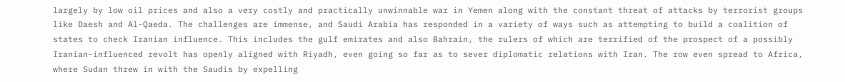largely by low oil prices and also a very costly and practically unwinnable war in Yemen along with the constant threat of attacks by terrorist groups like Daesh and Al-Qaeda. The challenges are immense, and Saudi Arabia has responded in a variety of ways such as attempting to build a coalition of states to check Iranian influence. This includes the gulf emirates and also Bahrain, the rulers of which are terrified of the prospect of a possibly Iranian-influenced revolt has openly aligned with Riyadh, even going so far as to sever diplomatic relations with Iran. The row even spread to Africa, where Sudan threw in with the Saudis by expelling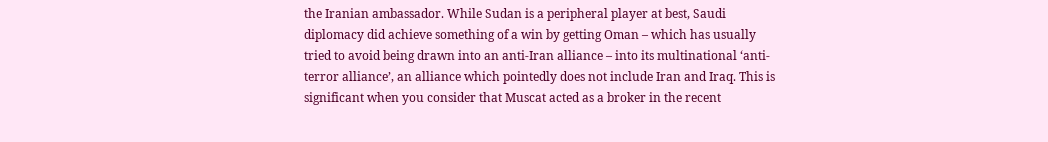the Iranian ambassador. While Sudan is a peripheral player at best, Saudi diplomacy did achieve something of a win by getting Oman – which has usually tried to avoid being drawn into an anti-Iran alliance – into its multinational ‘anti-terror alliance’, an alliance which pointedly does not include Iran and Iraq. This is significant when you consider that Muscat acted as a broker in the recent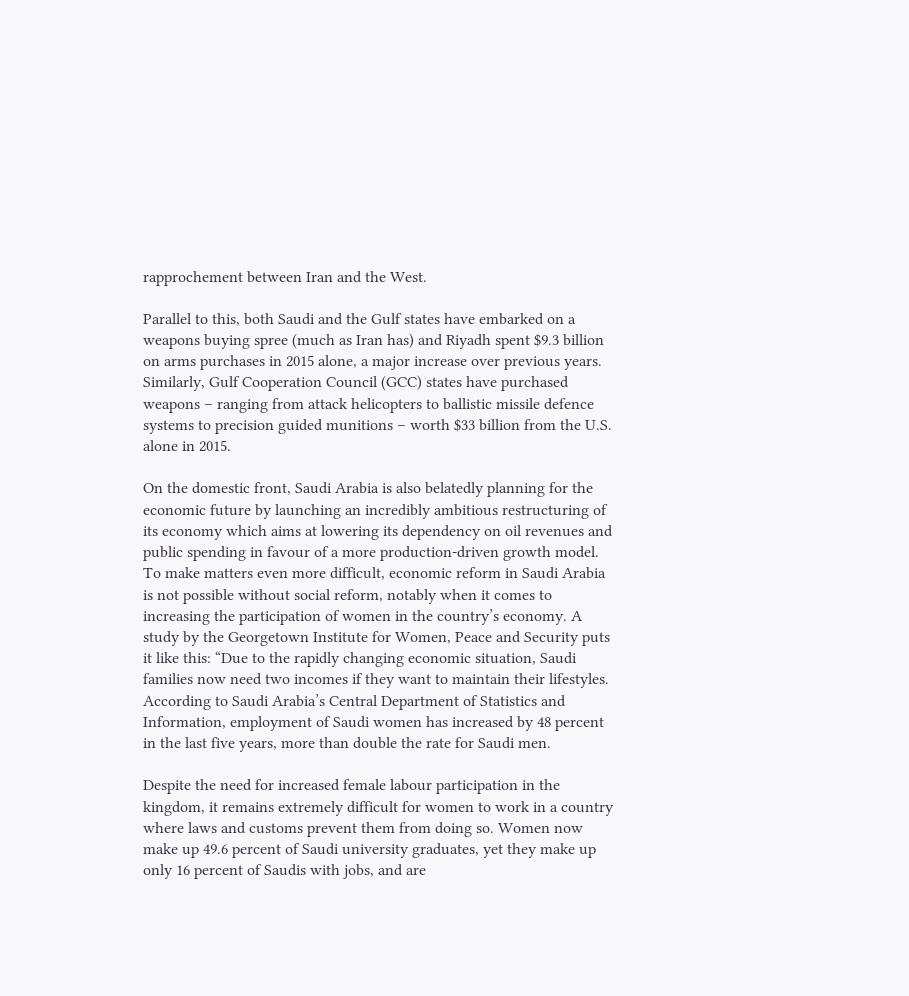rapprochement between Iran and the West.

Parallel to this, both Saudi and the Gulf states have embarked on a weapons buying spree (much as Iran has) and Riyadh spent $9.3 billion on arms purchases in 2015 alone, a major increase over previous years. Similarly, Gulf Cooperation Council (GCC) states have purchased weapons – ranging from attack helicopters to ballistic missile defence systems to precision guided munitions – worth $33 billion from the U.S. alone in 2015.

On the domestic front, Saudi Arabia is also belatedly planning for the economic future by launching an incredibly ambitious restructuring of its economy which aims at lowering its dependency on oil revenues and public spending in favour of a more production-driven growth model. To make matters even more difficult, economic reform in Saudi Arabia is not possible without social reform, notably when it comes to increasing the participation of women in the country’s economy. A study by the Georgetown Institute for Women, Peace and Security puts it like this: “Due to the rapidly changing economic situation, Saudi families now need two incomes if they want to maintain their lifestyles. According to Saudi Arabia’s Central Department of Statistics and Information, employment of Saudi women has increased by 48 percent in the last five years, more than double the rate for Saudi men.

Despite the need for increased female labour participation in the kingdom, it remains extremely difficult for women to work in a country where laws and customs prevent them from doing so. Women now make up 49.6 percent of Saudi university graduates, yet they make up only 16 percent of Saudis with jobs, and are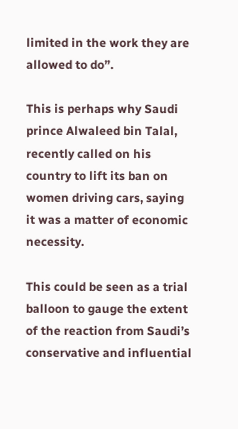limited in the work they are allowed to do”.

This is perhaps why Saudi prince Alwaleed bin Talal, recently called on his country to lift its ban on women driving cars, saying it was a matter of economic necessity.

This could be seen as a trial balloon to gauge the extent of the reaction from Saudi’s conservative and influential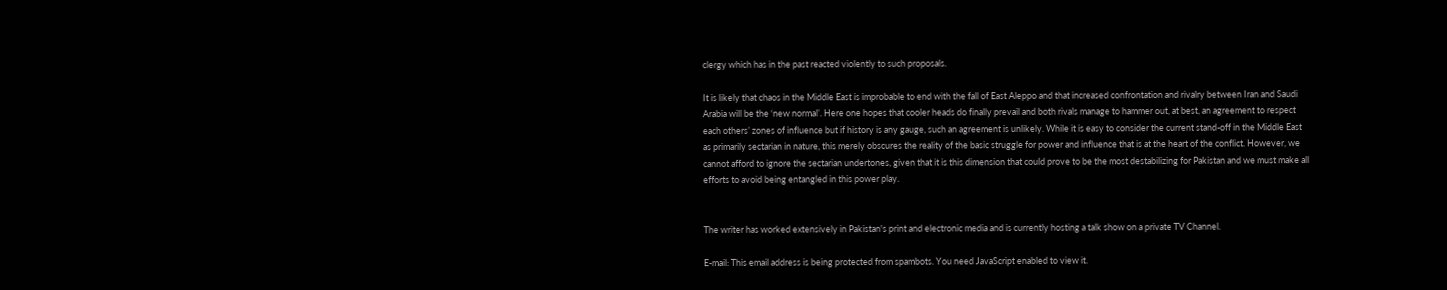clergy which has in the past reacted violently to such proposals.

It is likely that chaos in the Middle East is improbable to end with the fall of East Aleppo and that increased confrontation and rivalry between Iran and Saudi Arabia will be the ‘new normal’. Here one hopes that cooler heads do finally prevail and both rivals manage to hammer out, at best, an agreement to respect each others’ zones of influence but if history is any gauge, such an agreement is unlikely. While it is easy to consider the current stand-off in the Middle East as primarily sectarian in nature, this merely obscures the reality of the basic struggle for power and influence that is at the heart of the conflict. However, we cannot afford to ignore the sectarian undertones, given that it is this dimension that could prove to be the most destabilizing for Pakistan and we must make all efforts to avoid being entangled in this power play.


The writer has worked extensively in Pakistan's print and electronic media and is currently hosting a talk show on a private TV Channel.

E-mail: This email address is being protected from spambots. You need JavaScript enabled to view it.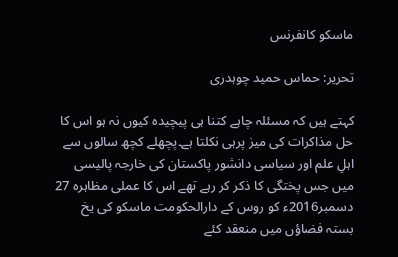ماسکو کانفرنس

تحریر: حماس حمید چوہدری

کہتے ہیں کہ مسئلہ چاہے کتنا ہی پیچیدہ کیوں نہ ہو اس کا حل مذاکرات کی میز پرہی نکلتا ہے۔پچھلے کچھ سالوں سے اہلِ علم اور سیاسی دانشور پاکستان کی خارجہ پالیسی میں جس پختگی کا ذکر کر رہے تھے اس کا عملی مظاہرہ 27 دسمبر2016ء کو روس کے دارالحکومت ماسکو کی یخ بستہ فضاؤں میں منعقد کئے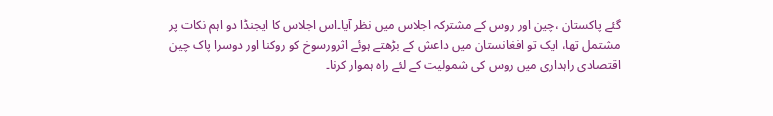گئے پاکستان ،چین اور روس کے مشترکہ اجلاس میں نظر آیا۔اس اجلاس کا ایجنڈا دو اہم نکات پر مشتمل تھا، ایک تو افغانستان میں داعش کے بڑھتے ہوئے اثرورسوخ کو روکنا اور دوسرا پاک چین اقتصادی راہداری میں روس کی شمولیت کے لئے راہ ہموار کرنا۔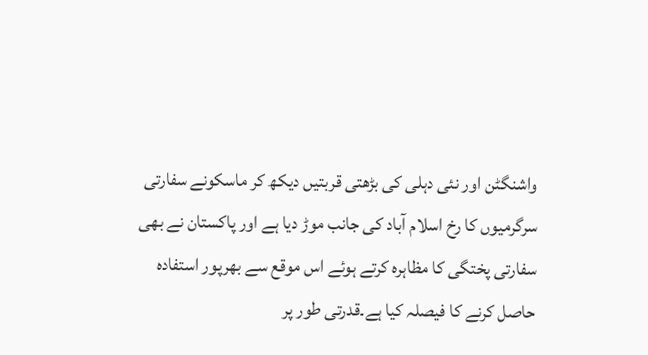واشنگٹن اور نئی دہلی کی بڑھتی قربتیں دیکھ کر ماسکونے سفارتی سرگرمیوں کا رخ اسلام آباد کی جانب موڑ دیا ہے اور پاکستان نے بھی سفارتی پختگی کا مظاہرہ کرتے ہوئے اس موقع سے بھرپور استفادہ حاصل کرنے کا فیصلہ کیا ہے۔قدرتی طور پر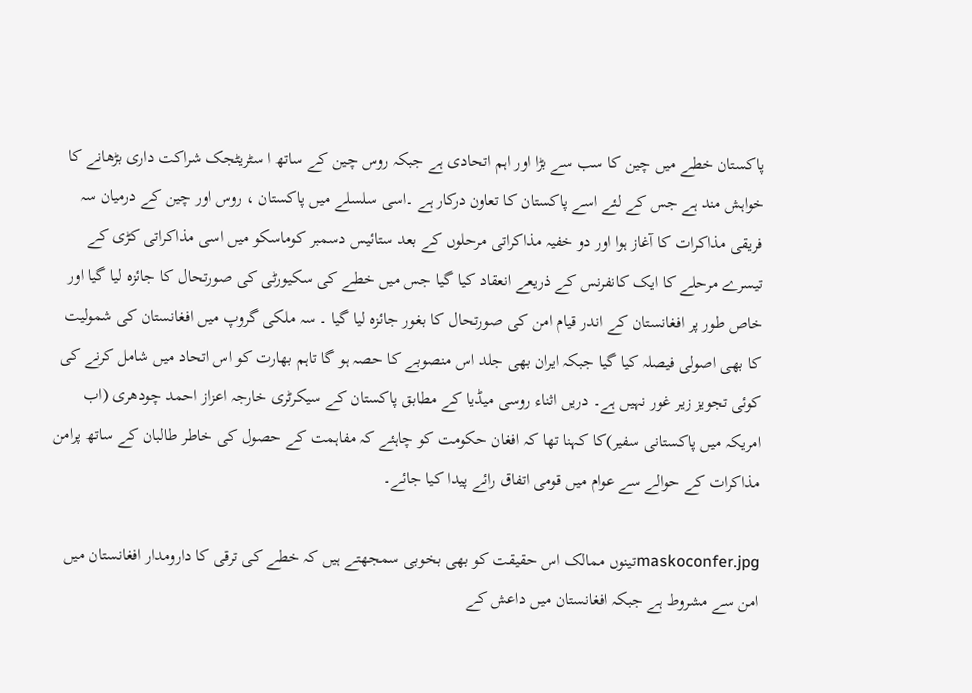پاکستان خطے میں چین کا سب سے بڑا اور اہم اتحادی ہے جبکہ روس چین کے ساتھ ا سٹریٹجک شراکت داری بڑھانے کا خواہش مند ہے جس کے لئے اسے پاکستان کا تعاون درکار ہے ۔اسی سلسلے میں پاکستان ، روس اور چین کے درمیان سہ فریقی مذاکرات کا آغاز ہوا اور دو خفیہ مذاکراتی مرحلوں کے بعد ستائیس دسمبر کوماسکو میں اسی مذاکراتی کڑی کے تیسرے مرحلے کا ایک کانفرنس کے ذریعے انعقاد کیا گیا جس میں خطے کی سکیورٹی کی صورتحال کا جائزہ لیا گیا اور خاص طور پر افغانستان کے اندر قیام امن کی صورتحال کا بغور جائزہ لیا گیا ۔ سہ ملکی گروپ میں افغانستان کی شمولیت کا بھی اصولی فیصلہ کیا گیا جبکہ ایران بھی جلد اس منصوبے کا حصہ ہو گا تاہم بھارت کو اس اتحاد میں شامل کرنے کی کوئی تجویز زیر غور نہیں ہے۔ دریں اثناء روسی میڈیا کے مطابق پاکستان کے سیکرٹری خارجہ اعزاز احمد چودھری (اب امریکہ میں پاکستانی سفیر)کا کہنا تھا کہ افغان حکومت کو چاہئے کہ مفاہمت کے حصول کی خاطر طالبان کے ساتھ پرامن مذاکرات کے حوالے سے عوام میں قومی اتفاق رائے پیدا کیا جائے۔

maskoconfer.jpgتینوں ممالک اس حقیقت کو بھی بخوبی سمجھتے ہیں کہ خطے کی ترقی کا دارومدار افغانستان میں امن سے مشروط ہے جبکہ افغانستان میں داعش کے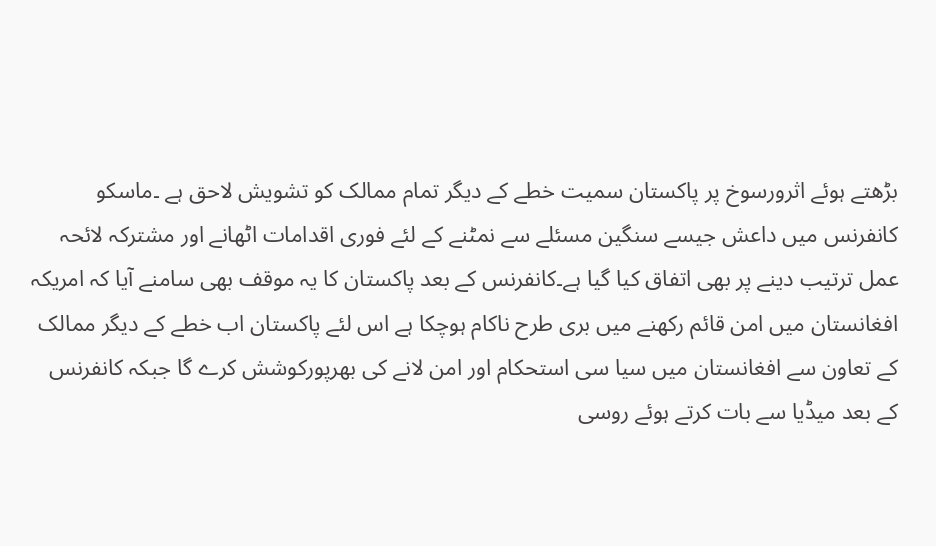بڑھتے ہوئے اثرورسوخ پر پاکستان سمیت خطے کے دیگر تمام ممالک کو تشویش لاحق ہے ۔ماسکو کانفرنس میں داعش جیسے سنگین مسئلے سے نمٹنے کے لئے فوری اقدامات اٹھانے اور مشترکہ لائحہ عمل ترتیب دینے پر بھی اتفاق کیا گیا ہے۔کانفرنس کے بعد پاکستان کا یہ موقف بھی سامنے آیا کہ امریکہ افغانستان میں امن قائم رکھنے میں بری طرح ناکام ہوچکا ہے اس لئے پاکستان اب خطے کے دیگر ممالک کے تعاون سے افغانستان میں سیا سی استحکام اور امن لانے کی بھرپورکوشش کرے گا جبکہ کانفرنس کے بعد میڈیا سے بات کرتے ہوئے روسی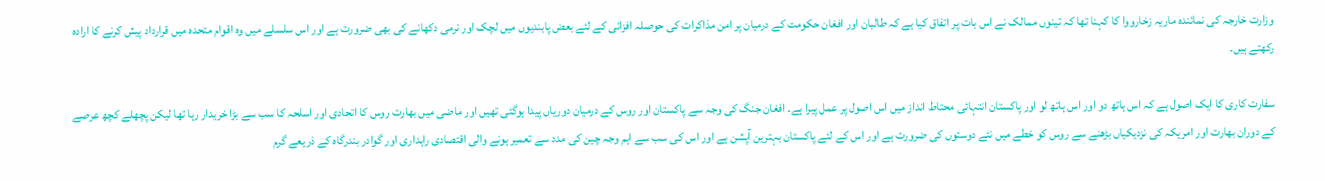وزارت خارجہ کی نمائندہ ماریہ زخارووا کا کہنا تھا کہ تینوں ممالک نے اس بات پر اتفاق کیا ہے کہ طالبان اور افغان حکومت کے درمیان پر امن مذاکرات کی حوصلہ افزائی کے لئے بعض پابندیوں میں لچک اور نرمی دکھانے کی بھی ضرورت ہے اور اس سلسلے میں وہ اقوام متحدہ میں قرارداد پیش کرنے کا ارادہ رکھتے ہیں۔

سفارت کاری کا ایک اصول ہے کہ اس ہاتھ دو اور اس ہاتھ لو اور پاکستان انتہائی محتاط انداز میں اس اصول پر عمل پیرا ہے۔ افغان جنگ کی وجہ سے پاکستان اور روس کے درمیان دوریاں پیدا ہوگئی تھیں اور ماضی میں بھارت روس کا اتحادی اور اسلحہ کا سب سے بڑا خریدار رہا تھا لیکن پچھلے کچھ عرصے کے دوران بھارت اور امریکہ کی نزدیکیاں بڑھنے سے روس کو خطے میں نئے دوستوں کی ضرورت ہے اور اس کے لئے پاکستان بہترین آپشن ہے اور اس کی سب سے اہم وجہ چین کی مدد سے تعمیر ہونے والی اقتصادی راہداری اور گوادر بندرگاہ کے ذریعے گرم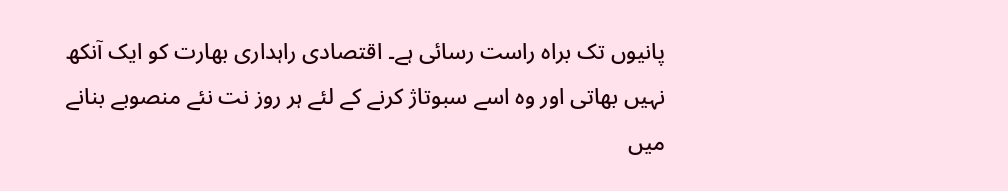پانیوں تک براہ راست رسائی ہے۔ اقتصادی راہداری بھارت کو ایک آنکھ نہیں بھاتی اور وہ اسے سبوتاژ کرنے کے لئے ہر روز نت نئے منصوبے بنانے میں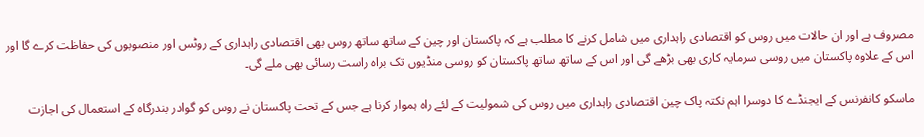مصروف ہے اور ان حالات میں روس کو اقتصادی راہداری میں شامل کرنے کا مطلب ہے کہ پاکستان اور چین کے ساتھ ساتھ روس بھی اقتصادی راہداری کے روٹس اور منصوبوں کی حفاظت کرے گا اور اس کے علاوہ پاکستان میں روسی سرمایہ کاری بھی بڑھے گی اور اس کے ساتھ ساتھ پاکستان کو روسی منڈیوں تک براہ راست رسائی بھی ملے گی۔

ماسکو کانفرنس کے ایجنڈے کا دوسرا اہم نکتہ پاک چین اقتصادی راہداری میں روس کی شمولیت کے لئے راہ ہموار کرنا ہے جس کے تحت پاکستان نے روس کو گوادر بندرگاہ کے استعمال کی اجازت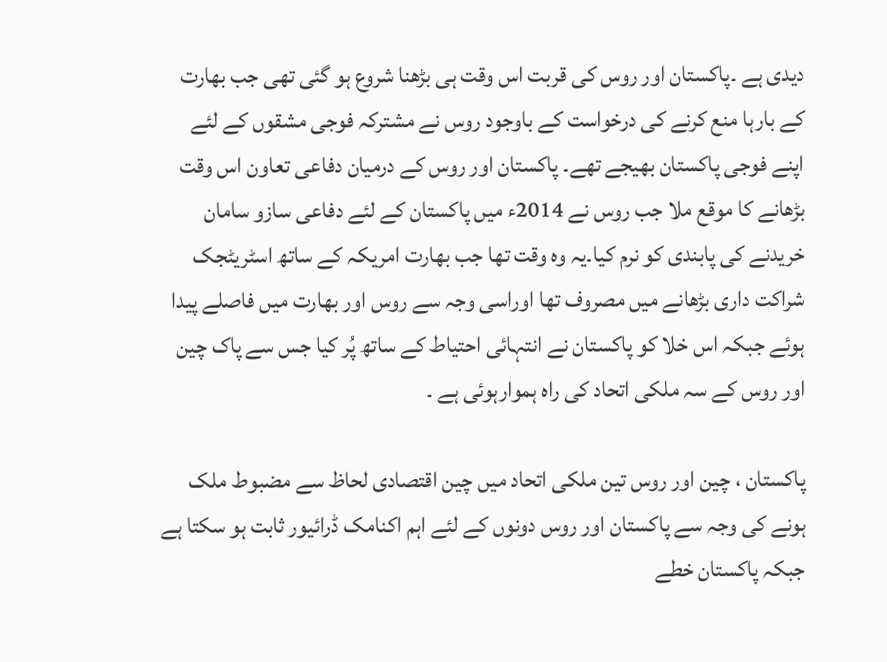دیدی ہے ۔پاکستان اور روس کی قربت اس وقت ہی بڑھنا شروع ہو گئی تھی جب بھارت کے بارہا منع کرنے کی درخواست کے باوجود روس نے مشترکہ فوجی مشقوں کے لئے اپنے فوجی پاکستان بھیجے تھے۔ پاکستان اور روس کے درمیان دفاعی تعاون اس وقت بڑھانے کا موقع ملا جب روس نے 2014ء میں پاکستان کے لئے دفاعی سازو سامان خریدنے کی پابندی کو نرم کیا۔یہ وہ وقت تھا جب بھارت امریکہ کے ساتھ اسٹریٹجک شراکت داری بڑھانے میں مصروف تھا اوراسی وجہ سے روس اور بھارت میں فاصلے پیدا ہوئے جبکہ اس خلا کو پاکستان نے انتہائی احتیاط کے ساتھ پُر کیا جس سے پاک چین اور روس کے سہ ملکی اتحاد کی راہ ہموارہوئی ہے ۔

پاکستان ، چین اور روس تین ملکی اتحاد میں چین اقتصادی لحاظ سے مضبوط ملک ہونے کی وجہ سے پاکستان اور روس دونوں کے لئے اہم اکنامک ڈرائیور ثابت ہو سکتا ہے جبکہ پاکستان خطے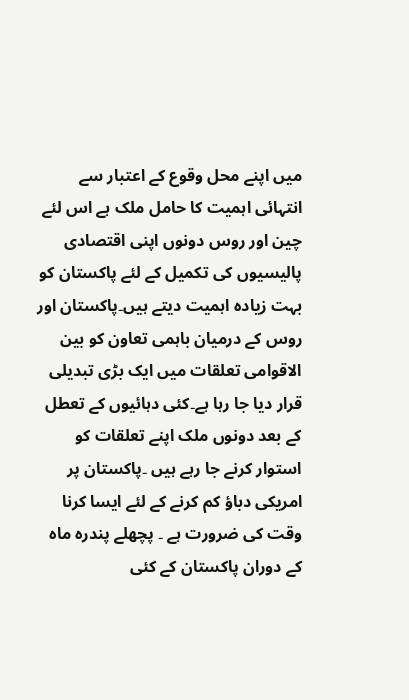میں اپنے محل وقوع کے اعتبار سے انتہائی اہمیت کا حامل ملک ہے اس لئے چین اور روس دونوں اپنی اقتصادی پالیسیوں کی تکمیل کے لئے پاکستان کو بہت زیادہ اہمیت دیتے ہیں۔پاکستان اور روس کے درمیان باہمی تعاون کو بین الاقوامی تعلقات میں ایک بڑی تبدیلی قرار دیا جا رہا ہے۔کئی دہائیوں کے تعطل کے بعد دونوں ملک اپنے تعلقات کو استوار کرنے جا رہے ہیں ۔پاکستان پر امریکی دباؤ کم کرنے کے لئے ایسا کرنا وقت کی ضرورت ہے ۔ پچھلے پندرہ ماہ کے دوران پاکستان کے کئی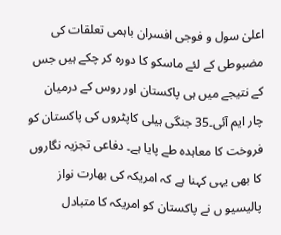اعلیٰ سول و فوجی افسران باہمی تعلقات کی مضبوطی کے لئے ماسکو کا دورہ کر چکے ہیں جس کے نتیجے میں ہی پاکستان اور روس کے درمیان چار ایم آئی۔35 جنگی ہیلی کاپٹروں کی پاکستان کو فروخت کا معاہدہ طے پایا ہے۔ دفاعی تجزیہ نگاروں کا بھی یہی کہنا ہے کہ امریکہ کی بھارت نواز پالیسیو ں نے پاکستان کو امریکہ کا متبادل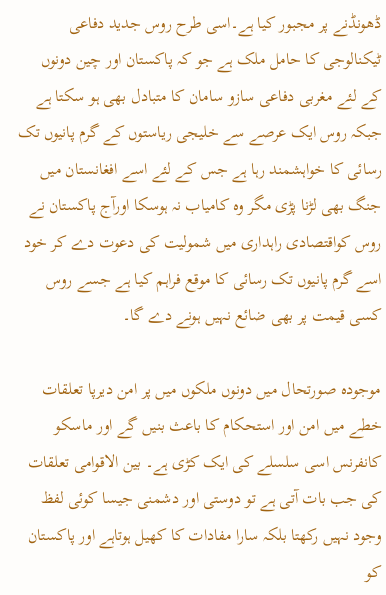ڈھونڈنے پر مجبور کیا ہے۔اسی طرح روس جدید دفاعی ٹیکنالوجی کا حامل ملک ہے جو کہ پاکستان اور چین دونوں کے لئے مغربی دفاعی سازو سامان کا متبادل بھی ہو سکتا ہے جبکہ روس ایک عرصے سے خلیجی ریاستوں کے گرم پانیوں تک رسائی کا خواہشمند رہا ہے جس کے لئے اسے افغانستان میں جنگ بھی لڑنا پڑی مگر وہ کامیاب نہ ہوسکا اورآج پاکستان نے روس کواقتصادی راہداری میں شمولیت کی دعوت دے کر خود اسے گرم پانیوں تک رسائی کا موقع فراہم کیا ہے جسے روس کسی قیمت پر بھی ضائع نہیں ہونے دے گا۔

موجودہ صورتحال میں دونوں ملکوں میں پر امن دیرپا تعلقات خطے میں امن اور استحکام کا باعث بنیں گے اور ماسکو کانفرنس اسی سلسلے کی ایک کڑی ہے۔ بین الاقوامی تعلقات کی جب بات آتی ہے تو دوستی اور دشمنی جیسا کوئی لفظ وجود نہیں رکھتا بلکہ سارا مفادات کا کھیل ہوتاہے اور پاکستان کو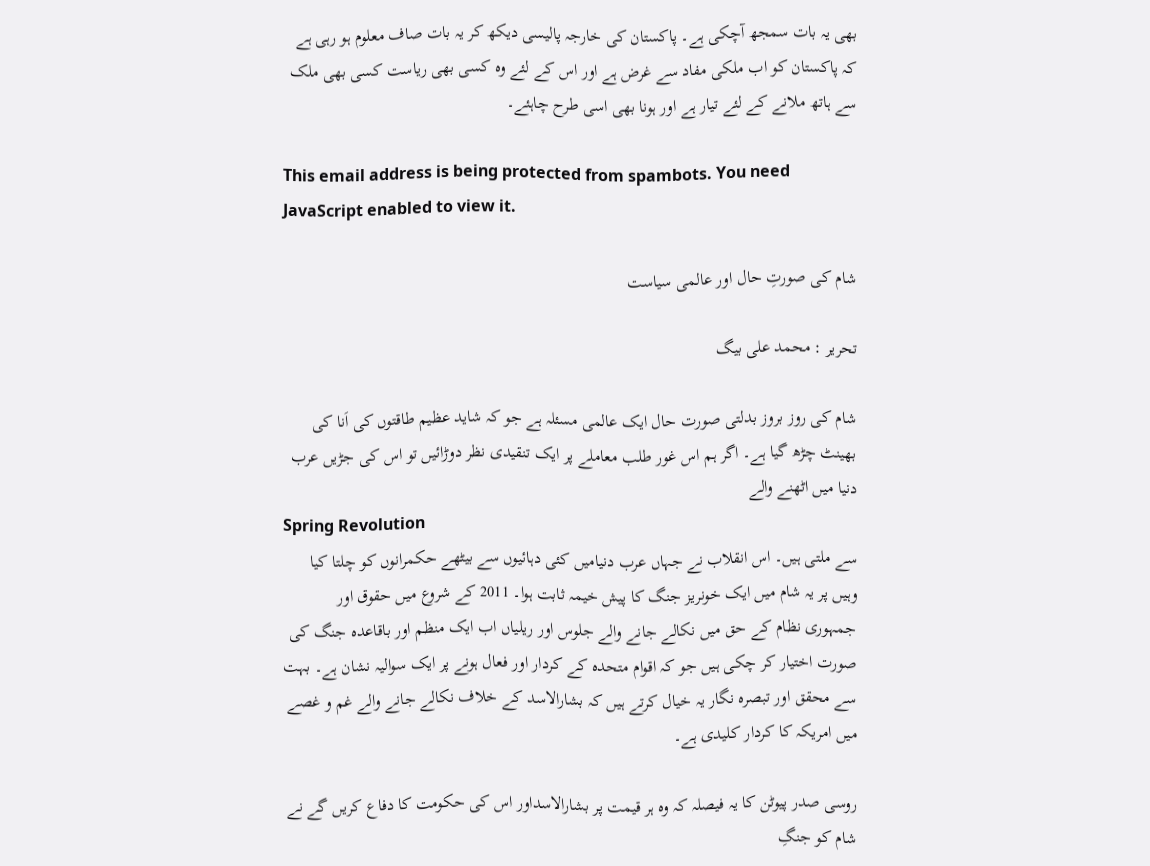بھی یہ بات سمجھ آچکی ہے۔ پاکستان کی خارجہ پالیسی دیکھ کر یہ بات صاف معلوم ہو رہی ہے کہ پاکستان کو اب ملکی مفاد سے غرض ہے اور اس کے لئے وہ کسی بھی ریاست کسی بھی ملک سے ہاتھ ملانے کے لئے تیار ہے اور ہونا بھی اسی طرح چاہئے۔

This email address is being protected from spambots. You need JavaScript enabled to view it.

شام کی صورتِ حال اور عالمی سیاست

تحریر : محمد علی بیگ

شام کی روز بروز بدلتی صورت حال ایک عالمی مسئلہ ہے جو کہ شاید عظیم طاقتوں کی اَنا کی بھینٹ چڑھ گیا ہے۔ اگر ہم اس غور طلب معاملے پر ایک تنقیدی نظر دوڑائیں تو اس کی جڑیں عرب دنیا میں اٹھنے والے
Spring Revolution
سے ملتی ہیں۔ اس انقلاب نے جہاں عرب دنیامیں کئی دہائیوں سے بیٹھے حکمرانوں کو چلتا کیا وہیں پر یہ شام میں ایک خونریز جنگ کا پیش خیمہ ثابت ہوا۔ 2011 کے شروع میں حقوق اور جمہوری نظام کے حق میں نکالے جانے والے جلوس اور ریلیاں اب ایک منظم اور باقاعدہ جنگ کی صورت اختیار کر چکی ہیں جو کہ اقوام متحدہ کے کردار اور فعال ہونے پر ایک سوالیہ نشان ہے۔ بہت سے محقق اور تبصرہ نگار یہ خیال کرتے ہیں کہ بشارالاسد کے خلاف نکالے جانے والے غم و غصے میں امریکہ کا کردار کلیدی ہے۔

روسی صدر پیوٹن کا یہ فیصلہ کہ وہ ہر قیمت پر بشارالاسداور اس کی حکومت کا دفاع کریں گے نے شام کو جنگِ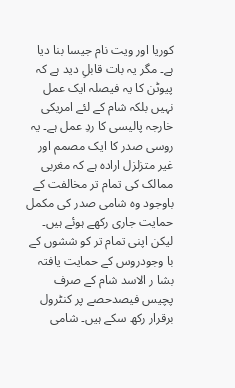کوریا اور ویت نام جیسا بنا دیا ہے۔ مگر یہ بات قابلِ دید ہے کہ پیوٹن کا یہ فیصلہ ایک عمل نہیں بلکہ شام کے لئے امریکی خارجہ پالیسی کا ردِ عمل ہے۔ یہ روسی صدر کا ایک مصمم اور غیر متزلزل ارادہ ہے کہ مغربی ممالک کی تمام تر مخالفت کے باوجود وہ شامی صدر کی مکمل حمایت جاری رکھے ہوئے ہیں۔ لیکن اپنی تمام تر کو ششوں کے با وجودروس کے حمایت یافتہ بشا ر الاسد شام کے صرف پچیس فیصدحصے پر کنٹرول برقرار رکھ سکے ہیں۔ شامی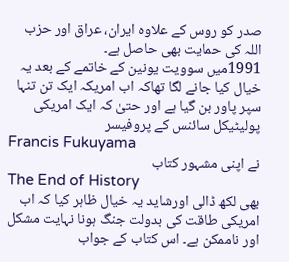صدر کو روس کے علاوہ ایران، عراق اور حزب اللہ کی حمایت بھی حاصل ہے۔
1991میں سوویت یونین کے خاتمے کے بعد یہ خیال کیا جانے لگا تھاکہ اب امریکہ ایک تن تنہا سپر پاور بن گیا ہے اور حتیٰ کہ ایک امریکی پولیٹیکل سائنس کے پروفیسر
Francis Fukuyama
نے اپنی مشہور کتاب
The End of History
بھی لکھ ڈالی اورشاید یہ خیال ظاہر کیا کہ اب امریکی طاقت کی بدولت جنگ ہونا نہایت مشکل اور ناممکن ہے۔ اس کتاب کے جواب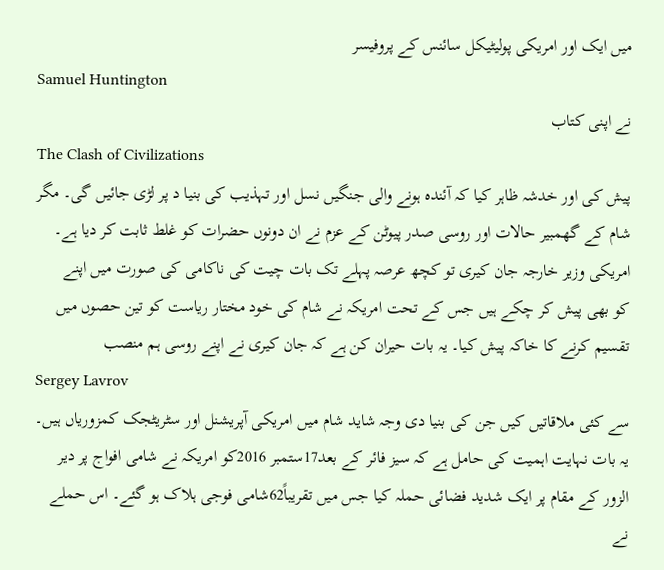میں ایک اور امریکی پولیٹیکل سائنس کے پروفیسر
Samuel Huntington
نے اپنی کتاب
The Clash of Civilizations
پیش کی اور خدشہ ظاہر کیا کہ آئندہ ہونے والی جنگیں نسل اور تہذیب کی بنیا د پر لڑی جائیں گی۔ مگر شام کے گھمبیر حالات اور روسی صدر پیوٹن کے عزم نے ان دونوں حضرات کو غلط ثابت کر دیا ہے۔
امریکی وزیر خارجہ جان کیری تو کچھ عرصہ پہلے تک بات چیت کی ناکامی کی صورت میں اپنے
کو بھی پیش کر چکے ہیں جس کے تحت امریکہ نے شام کی خود مختار ریاست کو تین حصوں میں تقسیم کرنے کا خاکہ پیش کیا۔ یہ بات حیران کن ہے کہ جان کیری نے اپنے روسی ہم منصب
Sergey Lavrov
سے کئی ملاقاتیں کیں جن کی بنیا دی وجہ شاید شام میں امریکی آپریشنل اور سٹریٹجک کمزوریاں ہیں۔
یہ بات نہایت اہمیت کی حامل ہے کہ سیز فائر کے بعد17ستمبر 2016کو امریکہ نے شامی افواج پر دیر الزور کے مقام پر ایک شدید فضائی حملہ کیا جس میں تقریباً62شامی فوجی ہلاک ہو گئے۔ اس حملے نے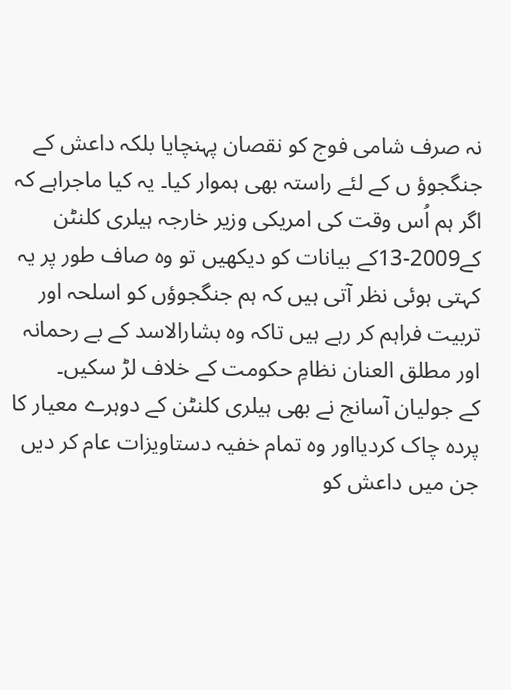نہ صرف شامی فوج کو نقصان پہنچایا بلکہ داعش کے جنگجوؤ ں کے لئے راستہ بھی ہموار کیا۔ یہ کیا ماجراہے کہ اگر ہم اُس وقت کی امریکی وزیر خارجہ ہیلری کلنٹن کے2009-13کے بیانات کو دیکھیں تو وہ صاف طور پر یہ کہتی ہوئی نظر آتی ہیں کہ ہم جنگجوؤں کو اسلحہ اور تربیت فراہم کر رہے ہیں تاکہ وہ بشارالاسد کے بے رحمانہ اور مطلق العنان نظامِ حکومت کے خلاف لڑ سکیں۔
کے جولیان آسانج نے بھی ہیلری کلنٹن کے دوہرے معیار کا پردہ چاک کردیااور وہ تمام خفیہ دستاویزات عام کر دیں جن میں داعش کو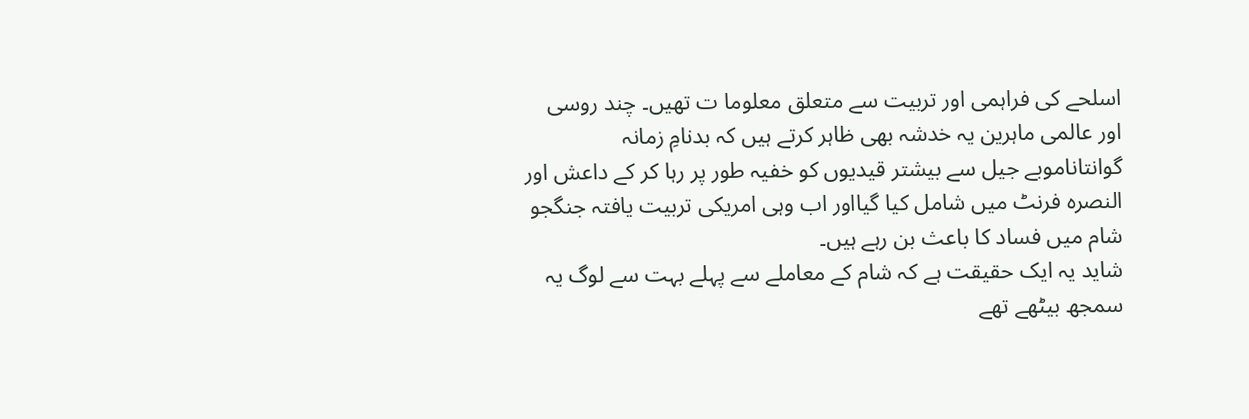اسلحے کی فراہمی اور تربیت سے متعلق معلوما ت تھیں۔ چند روسی اور عالمی ماہرین یہ خدشہ بھی ظاہر کرتے ہیں کہ بدنامِ زمانہ گوانتاناموبے جیل سے بیشتر قیدیوں کو خفیہ طور پر رہا کر کے داعش اور النصرہ فرنٹ میں شامل کیا گیااور اب وہی امریکی تربیت یافتہ جنگجو شام میں فساد کا باعث بن رہے ہیں۔
شاید یہ ایک حقیقت ہے کہ شام کے معاملے سے پہلے بہت سے لوگ یہ سمجھ بیٹھے تھے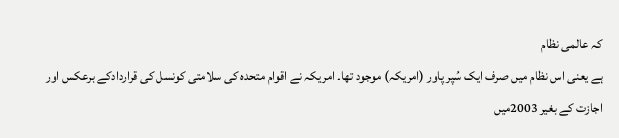کہ عالمی نظام
ہے یعنی اس نظام میں صرف ایک سُپر پاور (امریکہ) موجود تھا۔ امریکہ نے اقوام متحدہ کی سلامتی کونسل کی قراردادکے برعکس اور اجازت کے بغیر 2003میں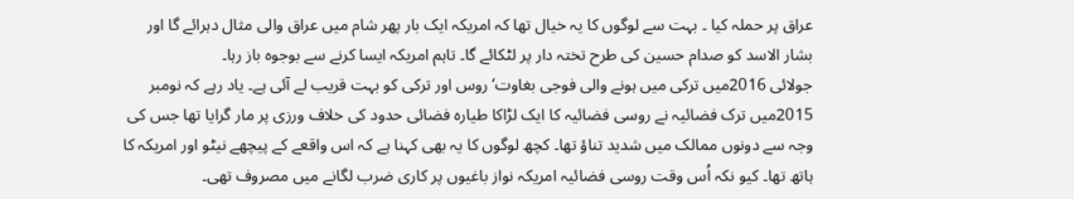عراق پر حملہ کیا ۔ بہت سے لوگوں کا یہ خیال تھا کہ امریکہ ایک بار پھر شام میں عراق والی مثال دہرائے گا اور بشار الاسد کو صدام حسین کی طرح تختہ دار پر لٹکائے گا۔ تاہم امریکہ ایسا کرنے سے بوجوہ باز رہا۔
جولائی 2016میں ترکی میں ہونے والی فوجی بغاوت‘ روس اور ترکی کو بہت قریب لے آئی ہے۔ یاد رہے کہ نومبر 2015میں ترک فضائیہ نے روسی فضائیہ کا ایک لڑاکا طیارہ فضائی حدود کی خلاف ورزی پر مار گرایا تھا جس کی وجہ سے دونوں ممالک میں شدید تناؤ تھا۔ کچھ لوگوں کا یہ بھی کہنا ہے کہ اس واقعے کے پیچھے نیٹو اور امریکہ کا ہاتھ تھا۔ کیو نکہ اُس وقت روسی فضائیہ امریکہ نواز باغیوں پر کاری ضرب لگانے میں مصروف تھی۔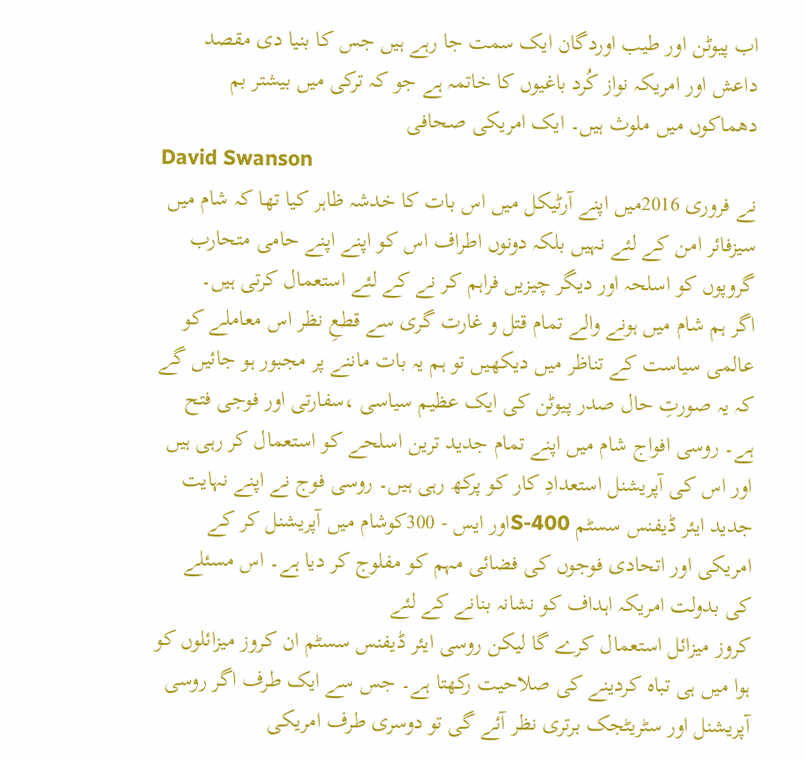اب پیوٹن اور طیب اوردگان ایک سمت جا رہے ہیں جس کا بنیا دی مقصد داعش اور امریکہ نواز کُرد باغیوں کا خاتمہ ہے جو کہ ترکی میں بیشتر بم دھماکوں میں ملوث ہیں۔ ایک امریکی صحافی
David Swanson
نے فروری 2016میں اپنے آرٹیکل میں اس بات کا خدشہ ظاہر کیا تھا کہ شام میں سیزفائر امن کے لئے نہیں بلکہ دونوں اطراف اس کو اپنے اپنے حامی متحارب گروپوں کو اسلحہ اور دیگر چیزیں فراہم کر نے کے لئے استعمال کرتی ہیں۔
اگر ہم شام میں ہونے والے تمام قتل و غارت گری سے قطعِ نظر اس معاملے کو عالمی سیاست کے تناظر میں دیکھیں تو ہم یہ بات ماننے پر مجبور ہو جائیں گے کہ یہ صورتِ حال صدر پیوٹن کی ایک عظیم سیاسی ،سفارتی اور فوجی فتح ہے۔ روسی افواج شام میں اپنے تمام جدید ترین اسلحے کو استعمال کر رہی ہیں اور اس کی آپریشنل استعدادِ کار کو پرکھ رہی ہیں۔ روسی فوج نے اپنے نہایت جدید ایئر ڈیفنس سسٹم S-400اور ایس - 300کوشام میں آپریشنل کر کے امریکی اور اتحادی فوجوں کی فضائی مہم کو مفلوج کر دیا ہے۔ اس مسئلے کی بدولت امریکہ اہداف کو نشانہ بنانے کے لئے
کروز میزائل استعمال کرے گا لیکن روسی ایئر ڈیفنس سسٹم ان کروز میزائلوں کو ہوا میں ہی تباہ کردینے کی صلاحیت رکھتا ہے۔ جس سے ایک طرف اگر روسی آپریشنل اور سٹریٹجک برتری نظر آئے گی تو دوسری طرف امریکی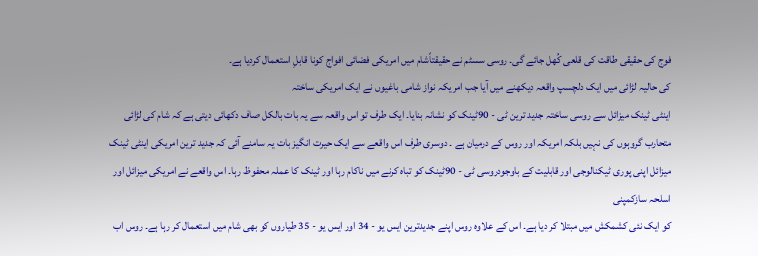فوج کی حقیقی طاقت کی قلعی کُھل جائے گی۔ روسی سسٹم نے حقیقتاًشام میں امریکی فضائی افواج کونا قابلِ استعمال کردیا ہے۔
کی حالیہ لڑائی میں ایک دلچسپ واقعہ دیکھنے میں آیا جب امریکہ نواز شامی باغیوں نے ایک امریکی ساختہ
اینٹی ٹینک میزائل سے روسی ساختہ جدید ترین ٹی - 90ٹینک کو نشانہ بنایا۔ ایک طرف تو اس واقعہ سے یہ بات بالکل صاف دکھائی دیتی ہے کہ شام کی لڑائی متحارب گروہوں کی نہیں بلکہ امریکہ اور روس کے درمیان ہے ۔ دوسری طرف اس واقعے سے ایک حیرت انگیز بات یہ سامنے آئی کہ جدید ترین امریکی اینٹی ٹینک میزائل اپنی پوری ٹیکنالوجی اور قابلیت کے باوجودروسی ٹی - 90ٹینک کو تباہ کرنے میں ناکام رہا اور ٹینک کا عملہ محفوظ رہا۔ اس واقعے نے امریکی میزائل اور اسلحہ سازکمپنی
کو ایک نئی کشمکش میں مبتلا کر دیا ہے۔ اس کے علاوہ روس اپنے جدیدترین ایس یو - 34 اور ایس یو - 35 طیاروں کو بھی شام میں استعمال کر رہا ہے۔ روس اب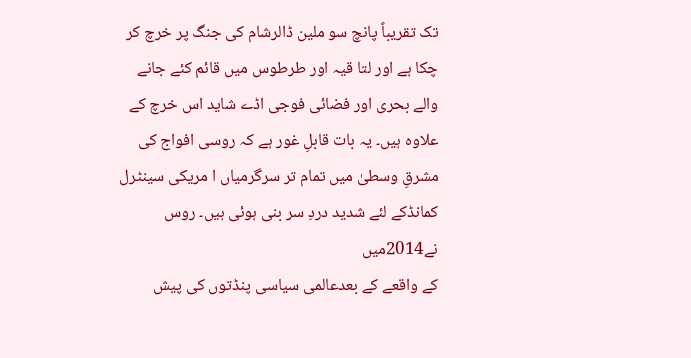تک تقریباً پانچ سو ملین ڈالرشام کی جنگ پر خرچ کر چکا ہے اور لتا قیہ اور طرطوس میں قائم کئے جانے والے بحری اور فضائی فوجی اڈے شاید اس خرچ کے علاوہ ہیں۔ یہ بات قابلِ غور ہے کہ روسی افواج کی مشرقِ وسطیٰ میں تمام تر سرگرمیاں ا مریکی سینٹرل کمانڈکے لئے شدید دردِ سر بنی ہوئی ہیں۔ روس نے2014میں
کے واقعے کے بعدعالمی سیاسی پنڈتوں کی پیش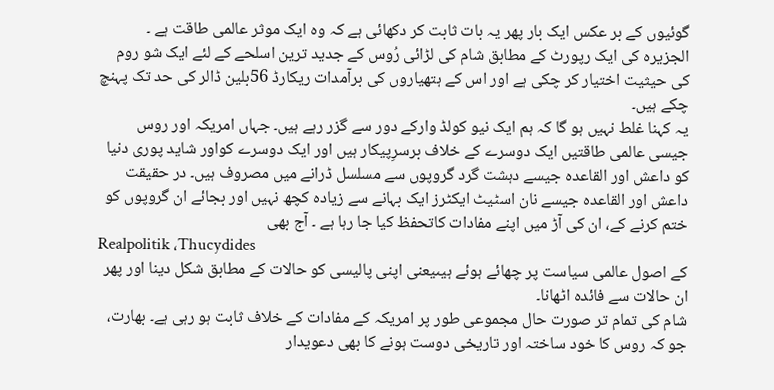گوئیوں کے بر عکس ایک بار پھر یہ بات ثابت کر دکھائی ہے کہ وہ ایک موثر عالمی طاقت ہے ۔ الجزیرہ کی ایک رپورٹ کے مطابق شام کی لڑائی رُوس کے جدید ترین اسلحے کے لئے ایک شو روم کی حیثیت اختیار کر چکی ہے اور اس کے ہتھیاروں کی برآمدات ریکارڈ 56بلین ڈالر کی حد تک پہنچ چکے ہیں۔
یہ کہنا غلط نہیں ہو گا کہ ہم ایک نیو کولڈ وارکے دور سے گزر رہے ہیں۔ جہاں امریکہ اور روس جیسی عالمی طاقتیں ایک دوسرے کے خلاف برسرِپیکار ہیں اور ایک دوسرے کواور شاید پوری دنیا کو داعش اور القاعدہ جیسے دہشت گرد گروپوں سے مسلسل ڈرانے میں مصروف ہیں۔ در حقیقت داعش اور القاعدہ جیسے نان اسٹیٹ ایکٹرز ایک بہانے سے زیادہ کچھ نہیں اور بجائے ان گروپوں کو ختم کرنے کے، ان کی آڑ میں اپنے مفادات کاتحفظ کیا جا رہا ہے ۔ آج بھی
Realpolitik ،Thucydides
کے اصول عالمی سیاست پر چھائے ہوئے ہیںیعنی اپنی پالیسی کو حالات کے مطابق شکل دینا اور پھر ان حالات سے فائدہ اٹھانا۔
شام کی تمام تر صورت حال مجموعی طور پر امریکہ کے مفادات کے خلاف ثابت ہو رہی ہے۔ بھارت، جو کہ روس کا خود ساختہ اور تاریخی دوست ہونے کا بھی دعویدار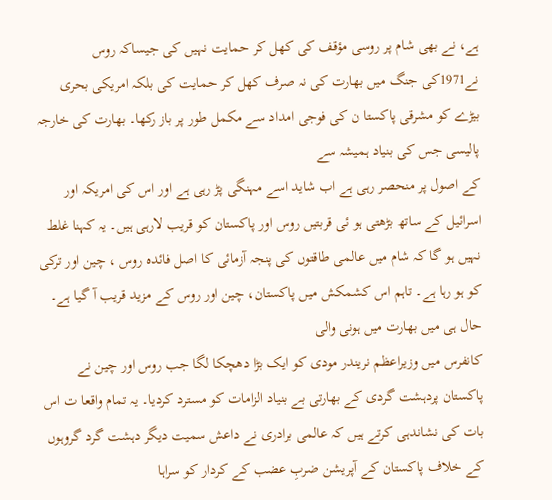ہے، نے بھی شام پر روسی مؤقف کی کھل کر حمایت نہیں کی جیساکہ روس نے1971کی جنگ میں بھارت کی نہ صرف کھل کر حمایت کی بلکہ امریکی بحری بیڑے کو مشرقی پاکستا ن کی فوجی امداد سے مکمل طور پر باز رکھا۔ بھارت کی خارجہ پالیسی جس کی بنیاد ہمیشہ سے
کے اصول پر منحصر رہی ہے اب شاید اسے مہنگی پڑ رہی ہے اور اس کی امریکہ اور اسرائیل کے ساتھ بڑھتی ہو ئی قربتیں روس اور پاکستان کو قریب لارہی ہیں۔ یہ کہنا غلط نہیں ہو گا کہ شام میں عالمی طاقتوں کی پنجہ آزمائی کا اصل فائدہ روس ، چین اور ترکی کو ہو رہا ہے۔ تاہم اس کشمکش میں پاکستان، چین اور روس کے مزید قریب آ گیا ہے۔ حال ہی میں بھارت میں ہونی والی
کانفرس میں وزیراعظم نریندر مودی کو ایک بڑا دھچکا لگا جب روس اور چین نے پاکستان پردہشت گردی کے بھارتی بے بنیاد الزامات کو مسترد کردیا۔ یہ تمام واقعا ت اس بات کی نشاندہی کرتے ہیں کہ عالمی برادری نے داعش سمیت دیگر دہشت گرد گروہوں کے خلاف پاکستان کے آپریشن ضربِ عضب کے کردار کو سراہا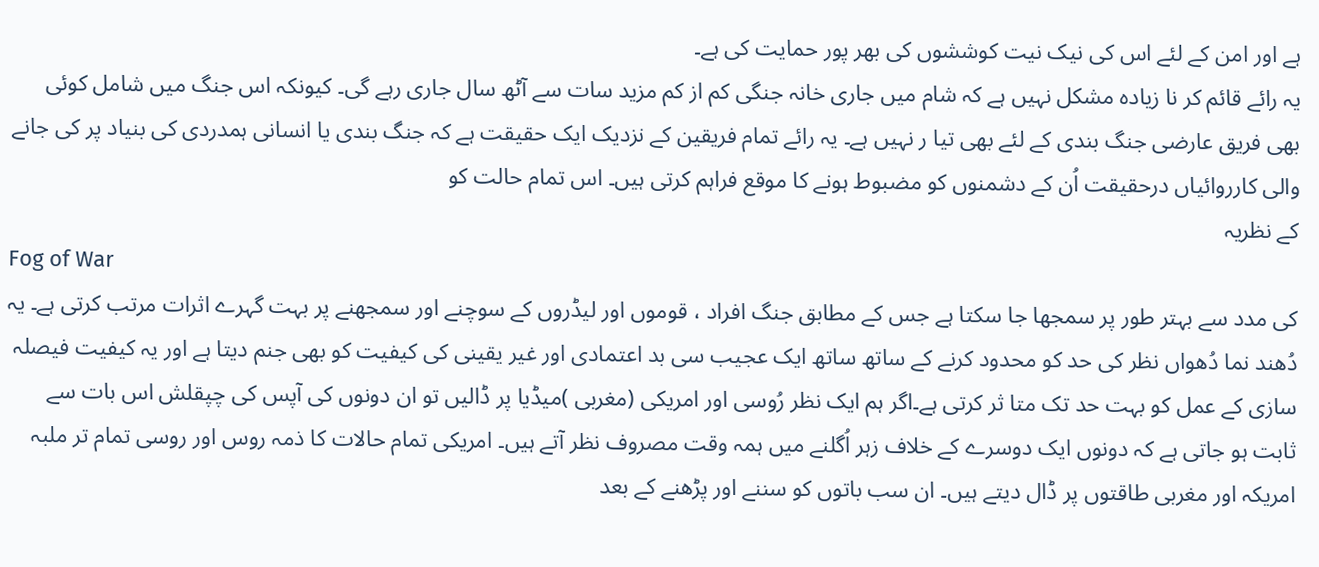ہے اور امن کے لئے اس کی نیک نیت کوششوں کی بھر پور حمایت کی ہے۔
یہ رائے قائم کر نا زیادہ مشکل نہیں ہے کہ شام میں جاری خانہ جنگی کم از کم مزید سات سے آٹھ سال جاری رہے گی۔ کیونکہ اس جنگ میں شامل کوئی بھی فریق عارضی جنگ بندی کے لئے بھی تیا ر نہیں ہے۔ یہ رائے تمام فریقین کے نزدیک ایک حقیقت ہے کہ جنگ بندی یا انسانی ہمدردی کی بنیاد پر کی جانے والی کارروائیاں درحقیقت اُن کے دشمنوں کو مضبوط ہونے کا موقع فراہم کرتی ہیں۔ اس تمام حالت کو
کے نظریہ
Fog of War
کی مدد سے بہتر طور پر سمجھا جا سکتا ہے جس کے مطابق جنگ افراد ، قوموں اور لیڈروں کے سوچنے اور سمجھنے پر بہت گہرے اثرات مرتب کرتی ہے۔ یہ دُھند نما دُھواں نظر کی حد کو محدود کرنے کے ساتھ ساتھ ایک عجیب سی بد اعتمادی اور غیر یقینی کی کیفیت کو بھی جنم دیتا ہے اور یہ کیفیت فیصلہ سازی کے عمل کو بہت حد تک متا ثر کرتی ہے۔اگر ہم ایک نظر رُوسی اور امریکی (مغربی )میڈیا پر ڈالیں تو ان دونوں کی آپس کی چپقلش اس بات سے ثابت ہو جاتی ہے کہ دونوں ایک دوسرے کے خلاف زہر اُگلنے میں ہمہ وقت مصروف نظر آتے ہیں۔ امریکی تمام حالات کا ذمہ روس اور روسی تمام تر ملبہ امریکہ اور مغربی طاقتوں پر ڈال دیتے ہیں۔ ان سب باتوں کو سننے اور پڑھنے کے بعد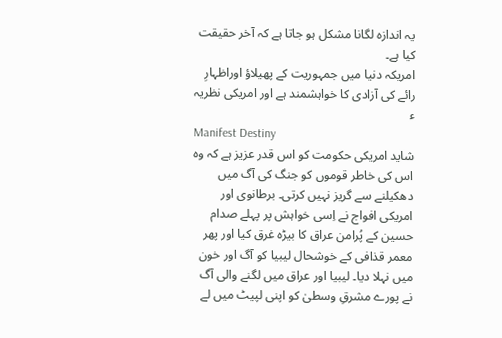یہ اندازہ لگانا مشکل ہو جاتا ہے کہ آخر حقیقت کیا ہے۔
امریکہ دنیا میں جمہوریت کے پھیلاؤ اوراظہارِ رائے کی آزادی کا خواہشمند ہے اور امریکی نظریہ ء
Manifest Destiny
شاید امریکی حکومت کو اس قدر عزیز ہے کہ وہ اس کی خاطر قوموں کو جنگ کی آگ میں دھکیلنے سے گریز نہیں کرتی۔ برطانوی اور امریکی افواج نے اِسی خواہش پر پہلے صدام حسین کے پُرامن عراق کا بیڑہ غرق کیا اور پھر معمر قذافی کے خوشحال لیبیا کو آگ اور خون میں نہلا دیا۔ لیبیا اور عراق میں لگنے والی آگ نے پورے مشرقِ وسطیٰ کو اپنی لپیٹ میں لے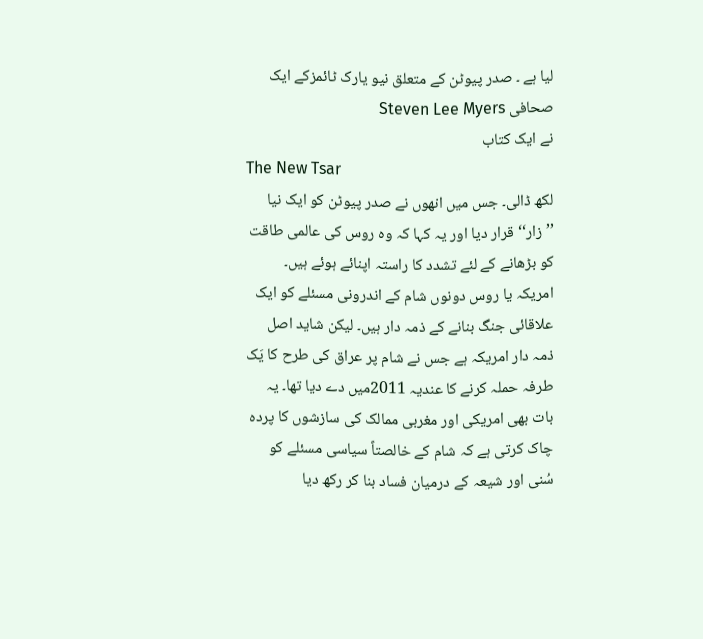لیا ہے ۔ صدر پیوٹن کے متعلق نیو یارک ٹائمزکے ایک صحافی Steven Lee Myers
نے ایک کتاب
The New Tsar
لکھ ڈالی۔ جس میں انھوں نے صدر پیوٹن کو ایک نیا ’’زار‘‘ قرار دیا اور یہ کہا کہ وہ روس کی عالمی طاقت کو بڑھانے کے لئے تشدد کا راستہ اپنائے ہوئے ہیں۔ امریکہ یا روس دونوں شام کے اندرونی مسئلے کو ایک علاقائی جنگ بنانے کے ذمہ دار ہیں۔ لیکن شاید اصل ذمہ دار امریکہ ہے جس نے شام پر عراق کی طرح کا یَک طرفہ حملہ کرنے کا عندیہ 2011میں دے دیا تھا۔ یہ بات بھی امریکی اور مغربی ممالک کی سازشوں کا پردہ چاک کرتی ہے کہ شام کے خالصتاً سیاسی مسئلے کو سُنی اور شیعہ کے درمیان فساد بنا کر رکھ دیا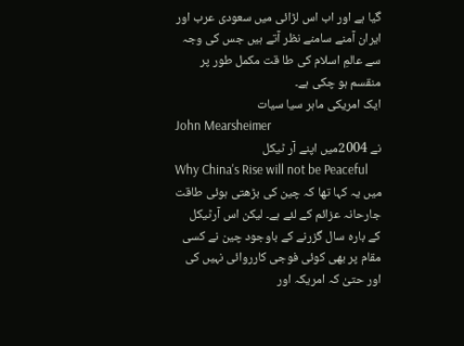گیا ہے اور اب اس لڑائی میں سعودی عرب اور ایران آمنے سامنے نظر آتے ہیں جس کی وجہ سے عالمِ اسلام کی طا قت مکمل طور پر منقسم ہو چکی ہے۔
ایک امریکی ماہر سیا سیات
John Mearsheimer
نے 2004میں اپنے آر ٹیکل
Why China's Rise will not be Peaceful
میں یہ کہا تھا کہ چین کی بڑھتی ہوئی طاقت جارحانہ عزائم کے لئے ہے۔ لیکن اس آرٹیکل کے بارہ سال گزرنے کے باوجود چین نے کسی مقام پر بھی کوئی فوجی کارروائی نہیں کی اور حتیٰ کہ امریکہ اور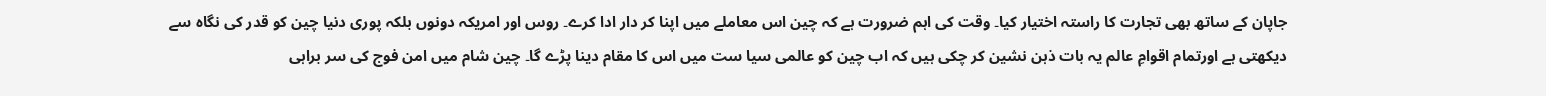جاپان کے ساتھ بھی تجارت کا راستہ اختیار کیا۔ وقت کی اہم ضرورت ہے کہ چین اس معاملے میں اپنا کر دار ادا کرے۔ روس اور امریکہ دونوں بلکہ پوری دنیا چین کو قدر کی نگاہ سے دیکھتی ہے اورتمام اقوامِ عالم یہ بات ذہن نشین کر چکی ہیں کہ اب چین کو عالمی سیا ست میں اس کا مقام دینا پڑے گا۔ چین شام میں امن فوج کی سر براہی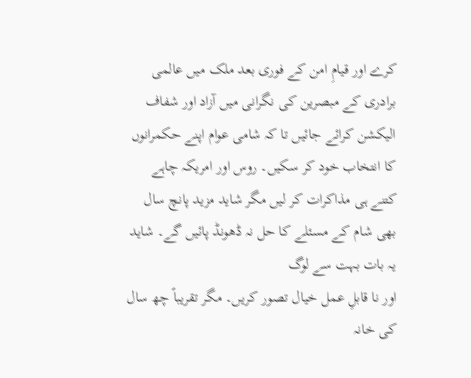کرے اور قیامِ امن کے فوری بعد ملک میں عالمی برادری کے مبصرین کی نگرانی میں آزاد اور شفاف الیکشن کرائے جائیں تا کہ شامی عوام اپنے حکمرانوں کا انتخاب خود کر سکیں۔ روس اور امریکہ چاہے کتنے ہی مذاکرات کر لیں مگر شاید مزید پانچ سال بھی شام کے مسئلے کا حل نہ ڈھونڈ پائیں گے۔ شاید یہ بات بہت سے لوگ
اور نا قابلِ عمل خیال تصور کریں۔ مگر تقریباً چھ سال کی خانہ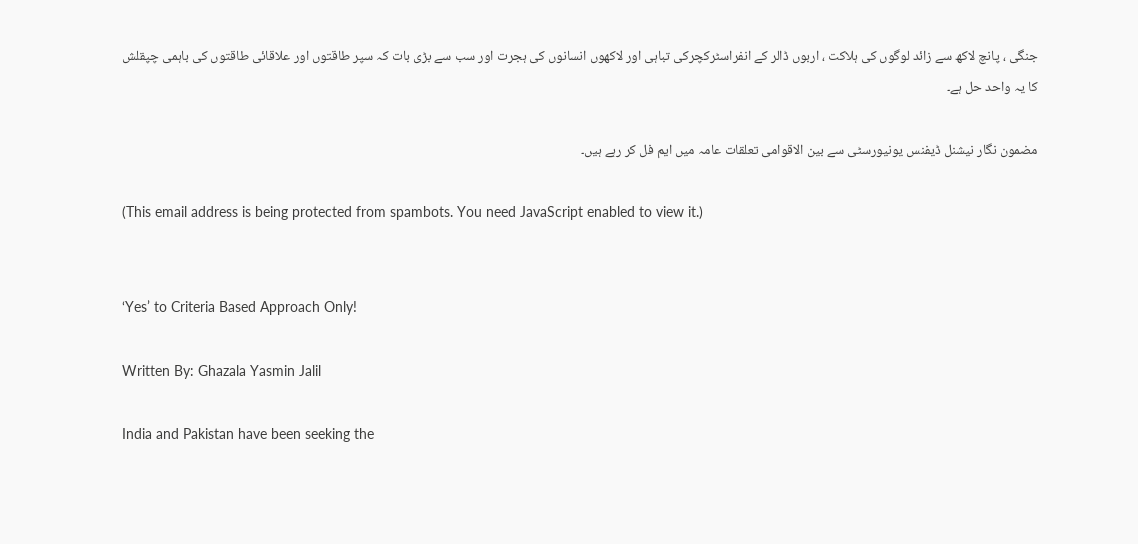جنگی ، پانچ لاکھ سے زائد لوگوں کی ہلاکت ، اربوں ڈالر کے انفراسٹرکچرکی تباہی اور لاکھوں انسانوں کی ہجرت اور سب سے بڑی بات کہ سپر طاقتوں اور علاقائی طاقتوں کی باہمی چپقلش کا یہ واحد حل ہے۔

مضمون نگار نیشنل ڈیفنس یونیورسٹی سے بین الاقوامی تعلقات عامہ میں ایم فل کر رہے ہیں۔

(This email address is being protected from spambots. You need JavaScript enabled to view it.)


‘Yes’ to Criteria Based Approach Only!

Written By: Ghazala Yasmin Jalil

India and Pakistan have been seeking the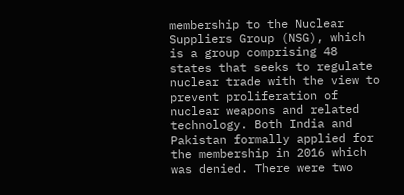membership to the Nuclear Suppliers Group (NSG), which is a group comprising 48 states that seeks to regulate nuclear trade with the view to prevent proliferation of nuclear weapons and related technology. Both India and Pakistan formally applied for the membership in 2016 which was denied. There were two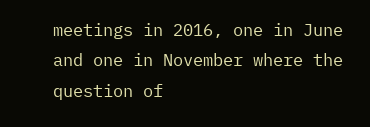meetings in 2016, one in June and one in November where the question of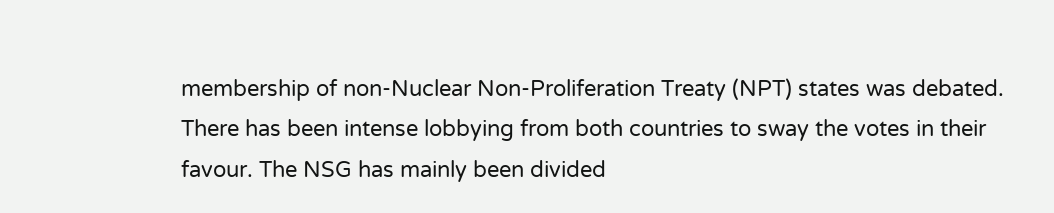membership of non-Nuclear Non-Proliferation Treaty (NPT) states was debated. There has been intense lobbying from both countries to sway the votes in their favour. The NSG has mainly been divided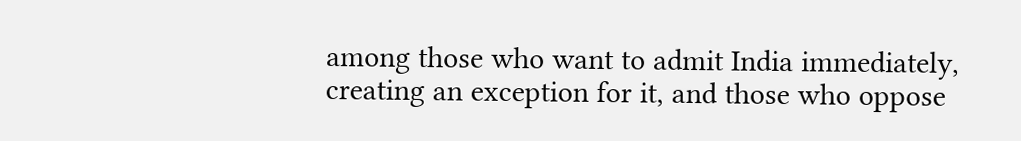among those who want to admit India immediately, creating an exception for it, and those who oppose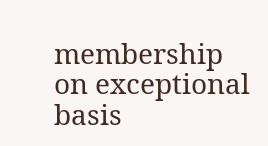membership on exceptional basis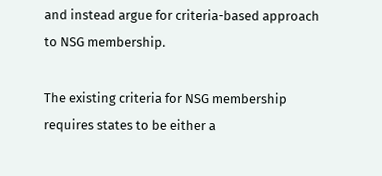and instead argue for criteria-based approach to NSG membership.

The existing criteria for NSG membership requires states to be either a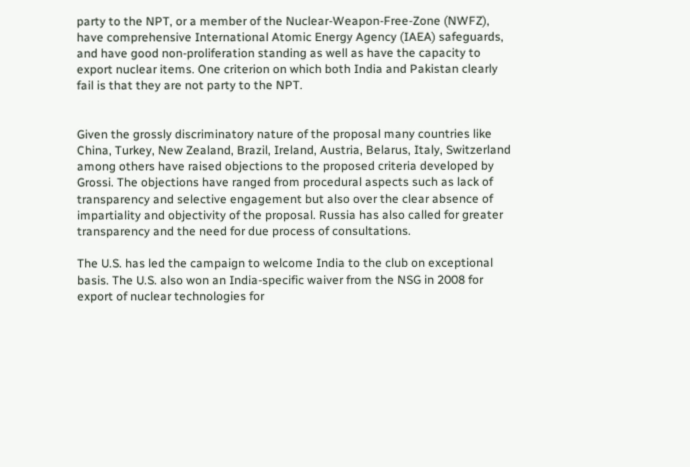party to the NPT, or a member of the Nuclear-Weapon-Free-Zone (NWFZ), have comprehensive International Atomic Energy Agency (IAEA) safeguards, and have good non-proliferation standing as well as have the capacity to export nuclear items. One criterion on which both India and Pakistan clearly fail is that they are not party to the NPT.


Given the grossly discriminatory nature of the proposal many countries like China, Turkey, New Zealand, Brazil, Ireland, Austria, Belarus, Italy, Switzerland among others have raised objections to the proposed criteria developed by Grossi. The objections have ranged from procedural aspects such as lack of transparency and selective engagement but also over the clear absence of impartiality and objectivity of the proposal. Russia has also called for greater transparency and the need for due process of consultations.

The U.S. has led the campaign to welcome India to the club on exceptional basis. The U.S. also won an India-specific waiver from the NSG in 2008 for export of nuclear technologies for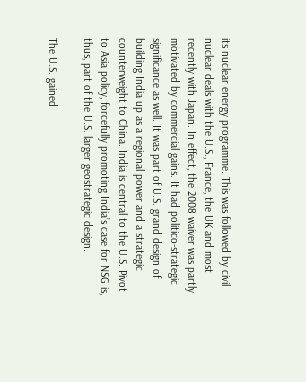its nuclear energy programme. This was followed by civil nuclear deals with the U.S., France, the UK and most recently with Japan. In effect, the 2008 waiver was partly motivated by commercial gains. It had politico-strategic significance as well. It was part of U.S. grand design of building India up as a regional power and a strategic counterweight to China. India is central to the U.S. Pivot to Asia policy, forcefully promoting India’s case for NSG is, thus, part of the U.S. larger geostrategic design.

The U.S. gained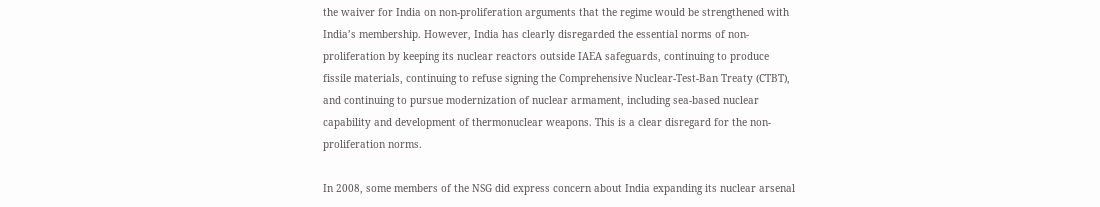the waiver for India on non-proliferation arguments that the regime would be strengthened with India’s membership. However, India has clearly disregarded the essential norms of non-proliferation by keeping its nuclear reactors outside IAEA safeguards, continuing to produce fissile materials, continuing to refuse signing the Comprehensive Nuclear-Test-Ban Treaty (CTBT), and continuing to pursue modernization of nuclear armament, including sea-based nuclear capability and development of thermonuclear weapons. This is a clear disregard for the non-proliferation norms.

In 2008, some members of the NSG did express concern about India expanding its nuclear arsenal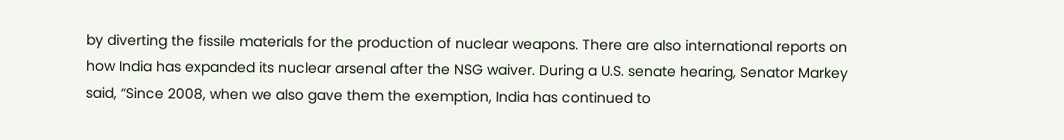by diverting the fissile materials for the production of nuclear weapons. There are also international reports on how India has expanded its nuclear arsenal after the NSG waiver. During a U.S. senate hearing, Senator Markey said, “Since 2008, when we also gave them the exemption, India has continued to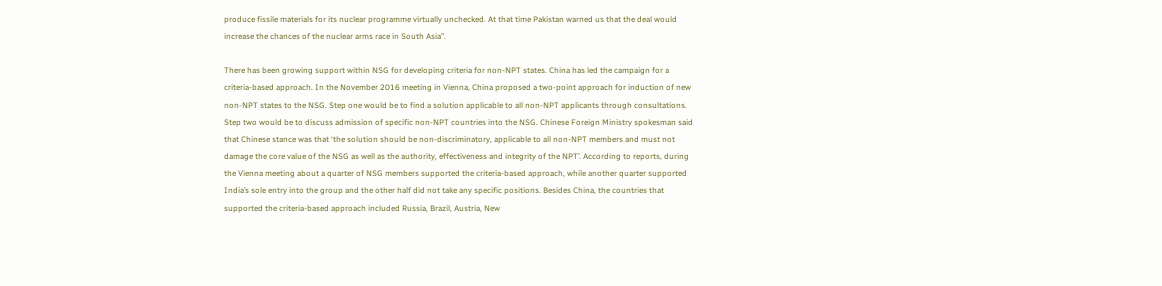produce fissile materials for its nuclear programme virtually unchecked. At that time Pakistan warned us that the deal would increase the chances of the nuclear arms race in South Asia”.

There has been growing support within NSG for developing criteria for non-NPT states. China has led the campaign for a criteria-based approach. In the November 2016 meeting in Vienna, China proposed a two-point approach for induction of new non-NPT states to the NSG. Step one would be to find a solution applicable to all non-NPT applicants through consultations. Step two would be to discuss admission of specific non-NPT countries into the NSG. Chinese Foreign Ministry spokesman said that Chinese stance was that ‘the solution should be non-discriminatory, applicable to all non-NPT members and must not damage the core value of the NSG as well as the authority, effectiveness and integrity of the NPT’. According to reports, during the Vienna meeting about a quarter of NSG members supported the criteria-based approach, while another quarter supported India’s sole entry into the group and the other half did not take any specific positions. Besides China, the countries that supported the criteria-based approach included Russia, Brazil, Austria, New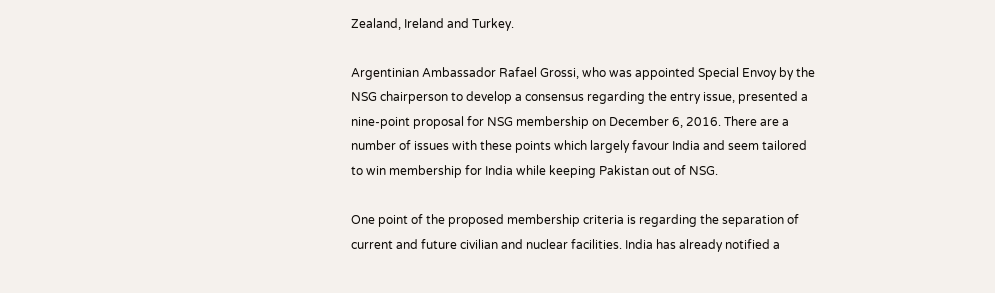Zealand, Ireland and Turkey.

Argentinian Ambassador Rafael Grossi, who was appointed Special Envoy by the NSG chairperson to develop a consensus regarding the entry issue, presented a nine-point proposal for NSG membership on December 6, 2016. There are a number of issues with these points which largely favour India and seem tailored to win membership for India while keeping Pakistan out of NSG.

One point of the proposed membership criteria is regarding the separation of current and future civilian and nuclear facilities. India has already notified a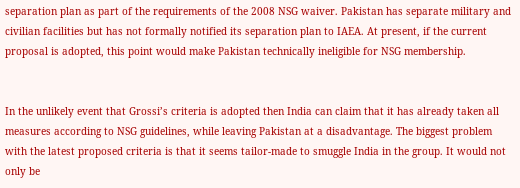separation plan as part of the requirements of the 2008 NSG waiver. Pakistan has separate military and civilian facilities but has not formally notified its separation plan to IAEA. At present, if the current proposal is adopted, this point would make Pakistan technically ineligible for NSG membership.


In the unlikely event that Grossi’s criteria is adopted then India can claim that it has already taken all measures according to NSG guidelines, while leaving Pakistan at a disadvantage. The biggest problem with the latest proposed criteria is that it seems tailor-made to smuggle India in the group. It would not only be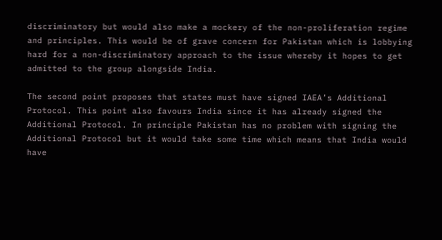discriminatory but would also make a mockery of the non-proliferation regime and principles. This would be of grave concern for Pakistan which is lobbying hard for a non-discriminatory approach to the issue whereby it hopes to get admitted to the group alongside India.

The second point proposes that states must have signed IAEA’s Additional Protocol. This point also favours India since it has already signed the Additional Protocol. In principle Pakistan has no problem with signing the Additional Protocol but it would take some time which means that India would have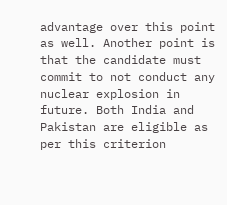advantage over this point as well. Another point is that the candidate must commit to not conduct any nuclear explosion in future. Both India and Pakistan are eligible as per this criterion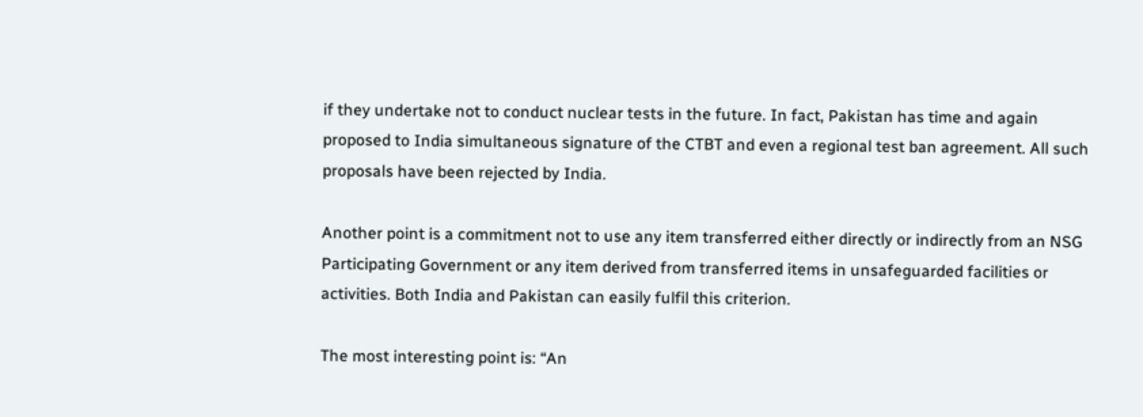if they undertake not to conduct nuclear tests in the future. In fact, Pakistan has time and again proposed to India simultaneous signature of the CTBT and even a regional test ban agreement. All such proposals have been rejected by India.

Another point is a commitment not to use any item transferred either directly or indirectly from an NSG Participating Government or any item derived from transferred items in unsafeguarded facilities or activities. Both India and Pakistan can easily fulfil this criterion.

The most interesting point is: “An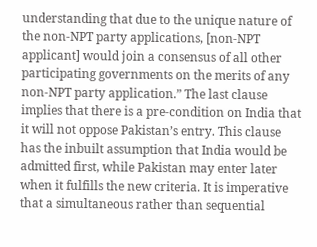understanding that due to the unique nature of the non-NPT party applications, [non-NPT applicant] would join a consensus of all other participating governments on the merits of any non-NPT party application.” The last clause implies that there is a pre-condition on India that it will not oppose Pakistan’s entry. This clause has the inbuilt assumption that India would be admitted first, while Pakistan may enter later when it fulfills the new criteria. It is imperative that a simultaneous rather than sequential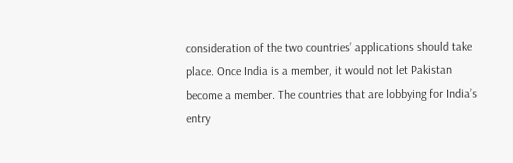consideration of the two countries’ applications should take place. Once India is a member, it would not let Pakistan become a member. The countries that are lobbying for India’s entry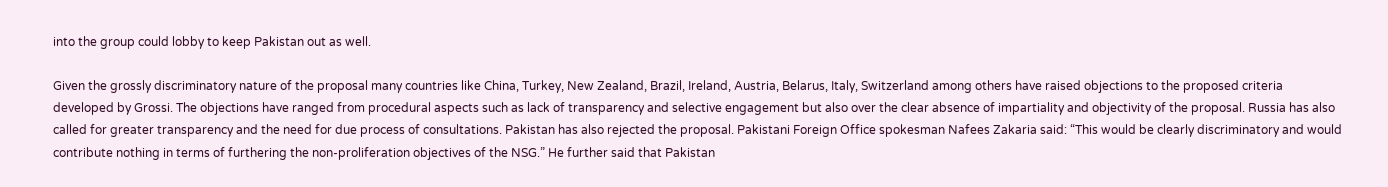into the group could lobby to keep Pakistan out as well.

Given the grossly discriminatory nature of the proposal many countries like China, Turkey, New Zealand, Brazil, Ireland, Austria, Belarus, Italy, Switzerland among others have raised objections to the proposed criteria developed by Grossi. The objections have ranged from procedural aspects such as lack of transparency and selective engagement but also over the clear absence of impartiality and objectivity of the proposal. Russia has also called for greater transparency and the need for due process of consultations. Pakistan has also rejected the proposal. Pakistani Foreign Office spokesman Nafees Zakaria said: “This would be clearly discriminatory and would contribute nothing in terms of furthering the non-proliferation objectives of the NSG.” He further said that Pakistan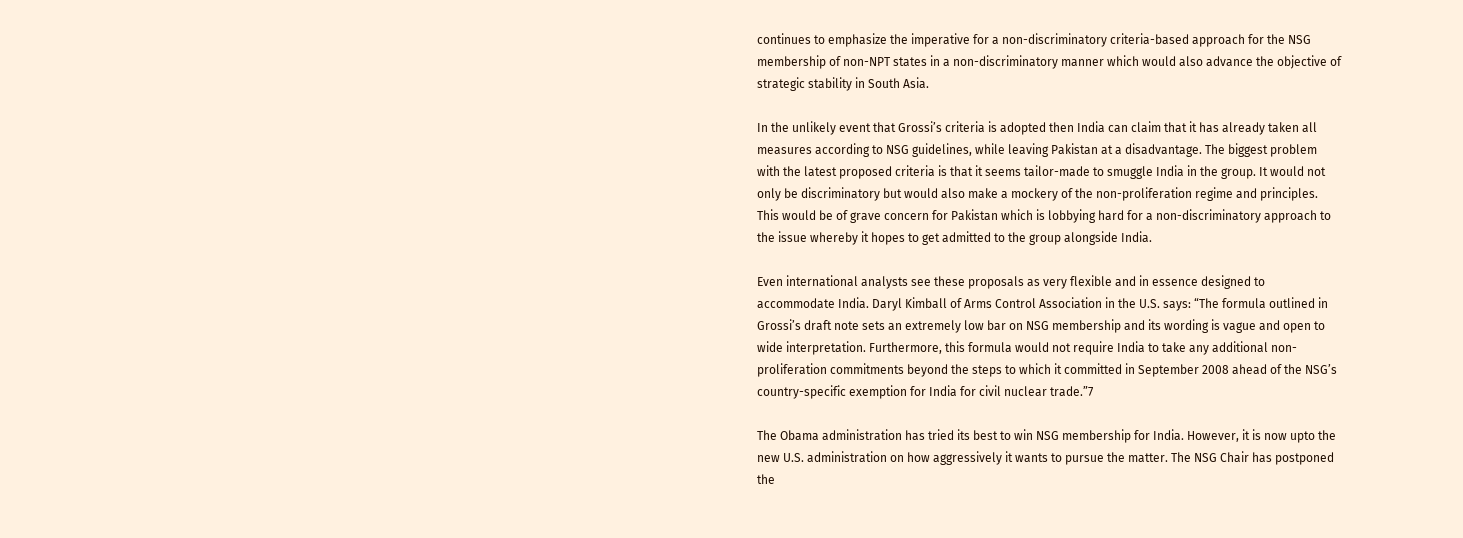continues to emphasize the imperative for a non-discriminatory criteria-based approach for the NSG membership of non-NPT states in a non-discriminatory manner which would also advance the objective of strategic stability in South Asia.

In the unlikely event that Grossi’s criteria is adopted then India can claim that it has already taken all measures according to NSG guidelines, while leaving Pakistan at a disadvantage. The biggest problem with the latest proposed criteria is that it seems tailor-made to smuggle India in the group. It would not only be discriminatory but would also make a mockery of the non-proliferation regime and principles. This would be of grave concern for Pakistan which is lobbying hard for a non-discriminatory approach to the issue whereby it hopes to get admitted to the group alongside India.

Even international analysts see these proposals as very flexible and in essence designed to accommodate India. Daryl Kimball of Arms Control Association in the U.S. says: “The formula outlined in Grossi’s draft note sets an extremely low bar on NSG membership and its wording is vague and open to wide interpretation. Furthermore, this formula would not require India to take any additional non-proliferation commitments beyond the steps to which it committed in September 2008 ahead of the NSG’s country-specific exemption for India for civil nuclear trade.”7

The Obama administration has tried its best to win NSG membership for India. However, it is now upto the new U.S. administration on how aggressively it wants to pursue the matter. The NSG Chair has postponed the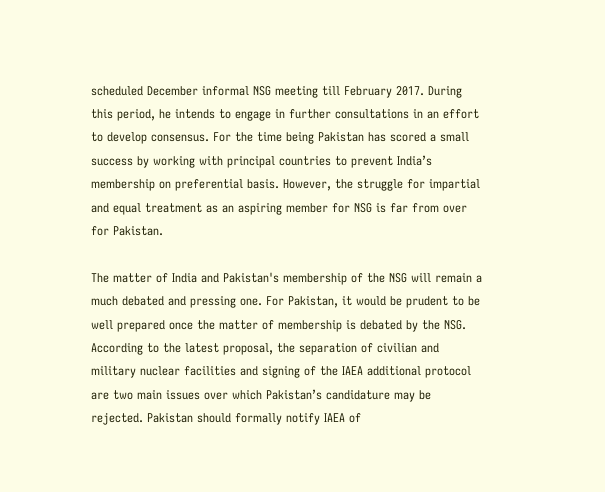scheduled December informal NSG meeting till February 2017. During this period, he intends to engage in further consultations in an effort to develop consensus. For the time being Pakistan has scored a small success by working with principal countries to prevent India’s membership on preferential basis. However, the struggle for impartial and equal treatment as an aspiring member for NSG is far from over for Pakistan.

The matter of India and Pakistan's membership of the NSG will remain a much debated and pressing one. For Pakistan, it would be prudent to be well prepared once the matter of membership is debated by the NSG. According to the latest proposal, the separation of civilian and military nuclear facilities and signing of the IAEA additional protocol are two main issues over which Pakistan’s candidature may be rejected. Pakistan should formally notify IAEA of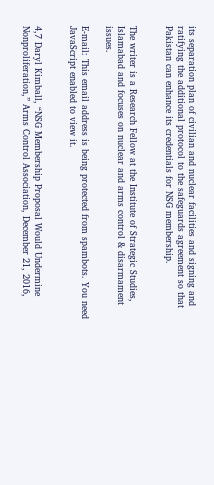its separation plan of civilian and nuclear facilities and signing and ratifying the additional protocol to the safeguards agreement so that Pakistan can enhance its credentials for NSG membership.


The writer is a Research Fellow at the Institute of Strategic Studies, Islamabad and focuses on nuclear and arms control & disarmament issues.

E-mail: This email address is being protected from spambots. You need JavaScript enabled to view it.


4,7 Daryl Kimball, “NSG Membership Proposal Would Undermine Nonproliferation,” Arms Control Association, December 21, 2016,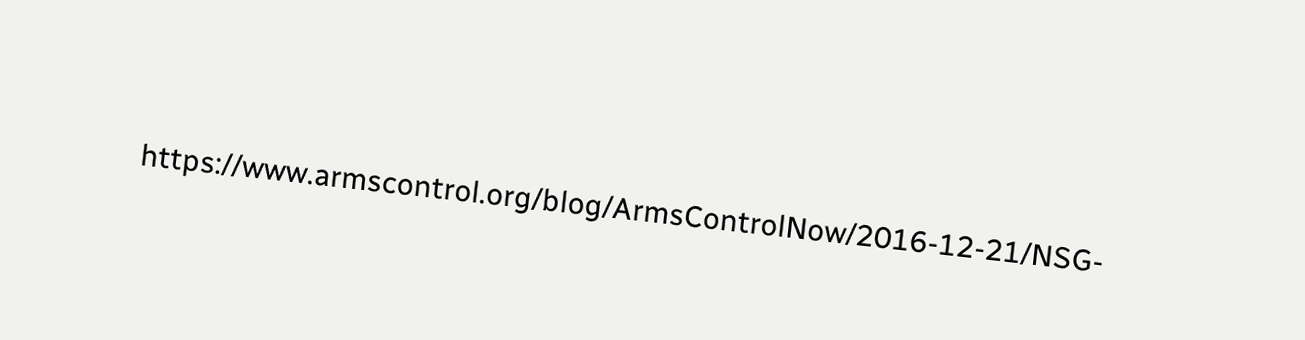https://www.armscontrol.org/blog/ArmsControlNow/2016-12-21/NSG-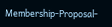Membership-Proposal-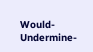Would-Undermine-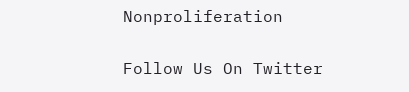Nonproliferation


Follow Us On Twitter